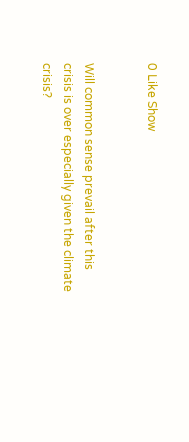0 Like Show


Will common sense prevail after this crisis is over especially given the climate crisis?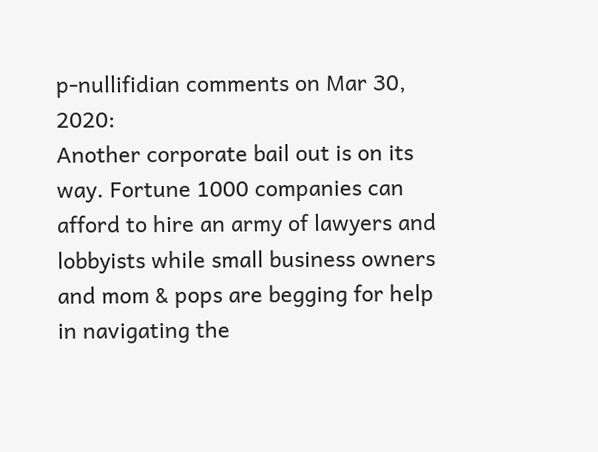p-nullifidian comments on Mar 30, 2020:
Another corporate bail out is on its way. Fortune 1000 companies can afford to hire an army of lawyers and lobbyists while small business owners and mom & pops are begging for help in navigating the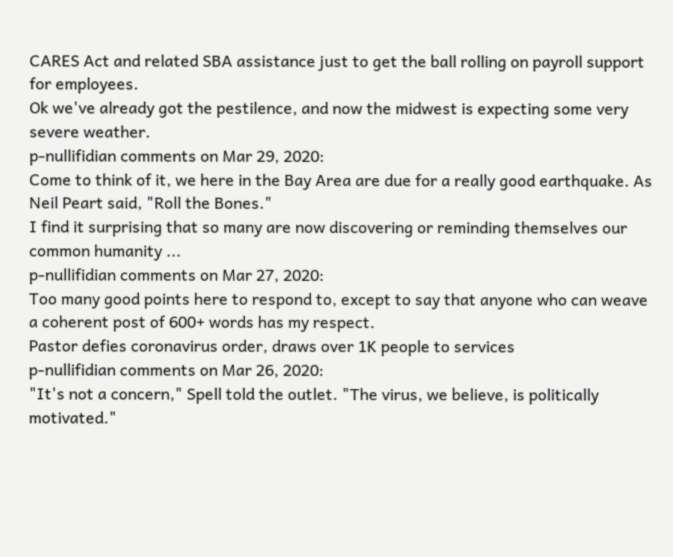CARES Act and related SBA assistance just to get the ball rolling on payroll support for employees.
Ok we've already got the pestilence, and now the midwest is expecting some very severe weather.
p-nullifidian comments on Mar 29, 2020:
Come to think of it, we here in the Bay Area are due for a really good earthquake. As Neil Peart said, "Roll the Bones."
I find it surprising that so many are now discovering or reminding themselves our common humanity ...
p-nullifidian comments on Mar 27, 2020:
Too many good points here to respond to, except to say that anyone who can weave a coherent post of 600+ words has my respect.
Pastor defies coronavirus order, draws over 1K people to services
p-nullifidian comments on Mar 26, 2020:
"It's not a concern," Spell told the outlet. "The virus, we believe, is politically motivated."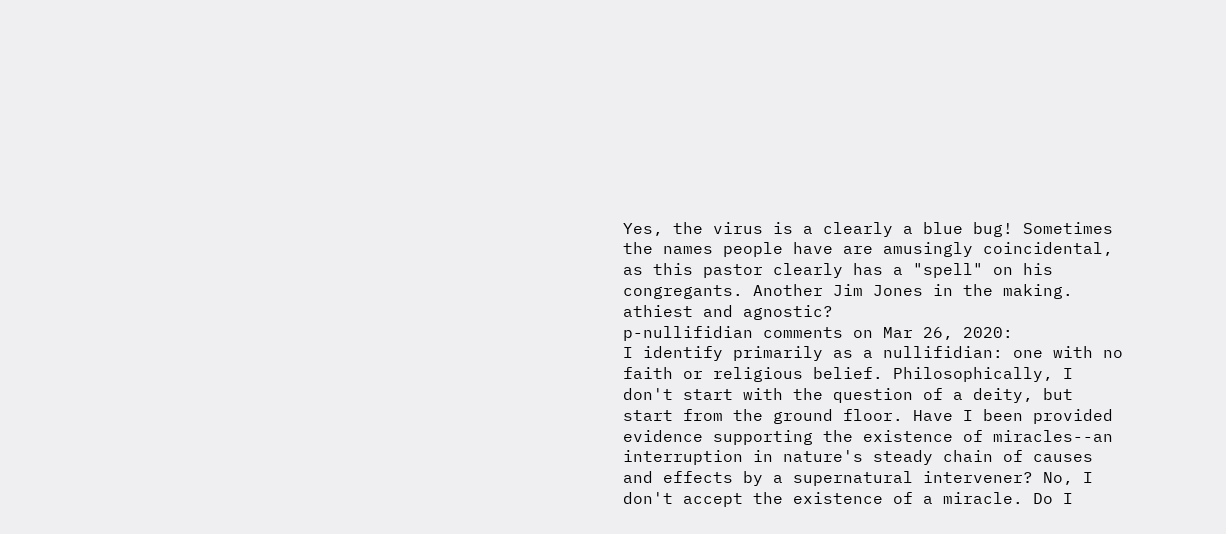Yes, the virus is a clearly a blue bug! Sometimes the names people have are amusingly coincidental, as this pastor clearly has a "spell" on his congregants. Another Jim Jones in the making.
athiest and agnostic?
p-nullifidian comments on Mar 26, 2020:
I identify primarily as a nullifidian: one with no faith or religious belief. Philosophically, I don't start with the question of a deity, but start from the ground floor. Have I been provided evidence supporting the existence of miracles--an interruption in nature's steady chain of causes and effects by a supernatural intervener? No, I don't accept the existence of a miracle. Do I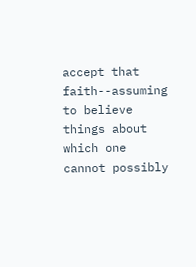accept that faith--assuming to believe things about which one cannot possibly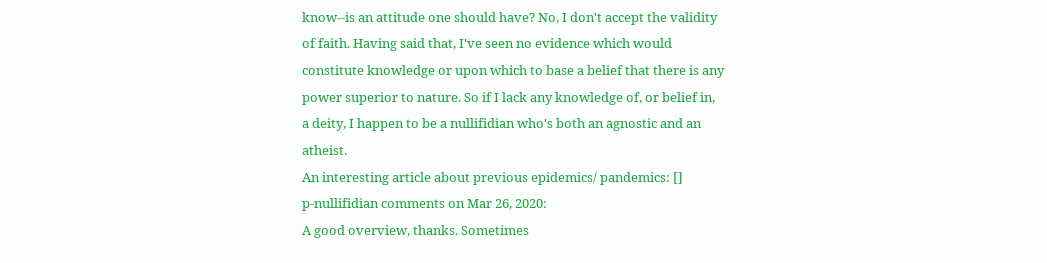know--is an attitude one should have? No, I don't accept the validity of faith. Having said that, I've seen no evidence which would constitute knowledge or upon which to base a belief that there is any power superior to nature. So if I lack any knowledge of, or belief in, a deity, I happen to be a nullifidian who's both an agnostic and an atheist.
An interesting article about previous epidemics/ pandemics: []
p-nullifidian comments on Mar 26, 2020:
A good overview, thanks. Sometimes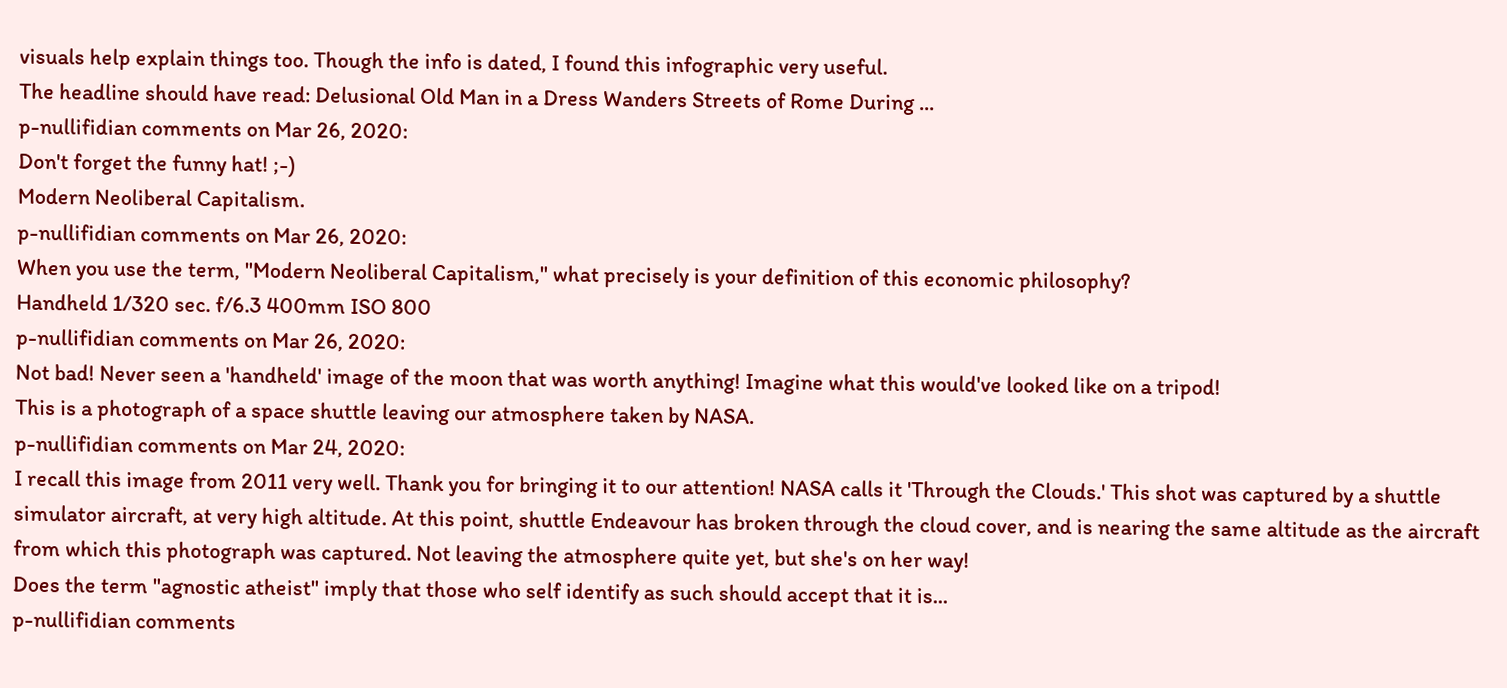visuals help explain things too. Though the info is dated, I found this infographic very useful.
The headline should have read: Delusional Old Man in a Dress Wanders Streets of Rome During ...
p-nullifidian comments on Mar 26, 2020:
Don't forget the funny hat! ;-)
Modern Neoliberal Capitalism.
p-nullifidian comments on Mar 26, 2020:
When you use the term, "Modern Neoliberal Capitalism," what precisely is your definition of this economic philosophy?
Handheld 1/320 sec. f/6.3 400mm ISO 800
p-nullifidian comments on Mar 26, 2020:
Not bad! Never seen a 'handheld' image of the moon that was worth anything! Imagine what this would've looked like on a tripod!
This is a photograph of a space shuttle leaving our atmosphere taken by NASA.
p-nullifidian comments on Mar 24, 2020:
I recall this image from 2011 very well. Thank you for bringing it to our attention! NASA calls it 'Through the Clouds.' This shot was captured by a shuttle simulator aircraft, at very high altitude. At this point, shuttle Endeavour has broken through the cloud cover, and is nearing the same altitude as the aircraft from which this photograph was captured. Not leaving the atmosphere quite yet, but she's on her way!
Does the term "agnostic atheist" imply that those who self identify as such should accept that it is...
p-nullifidian comments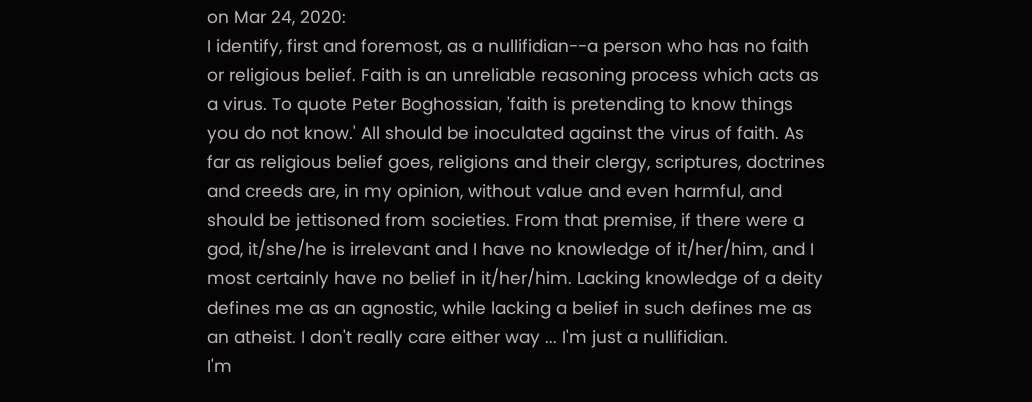on Mar 24, 2020:
I identify, first and foremost, as a nullifidian--a person who has no faith or religious belief. Faith is an unreliable reasoning process which acts as a virus. To quote Peter Boghossian, 'faith is pretending to know things you do not know.' All should be inoculated against the virus of faith. As far as religious belief goes, religions and their clergy, scriptures, doctrines and creeds are, in my opinion, without value and even harmful, and should be jettisoned from societies. From that premise, if there were a god, it/she/he is irrelevant and I have no knowledge of it/her/him, and I most certainly have no belief in it/her/him. Lacking knowledge of a deity defines me as an agnostic, while lacking a belief in such defines me as an atheist. I don't really care either way ... I'm just a nullifidian.
I'm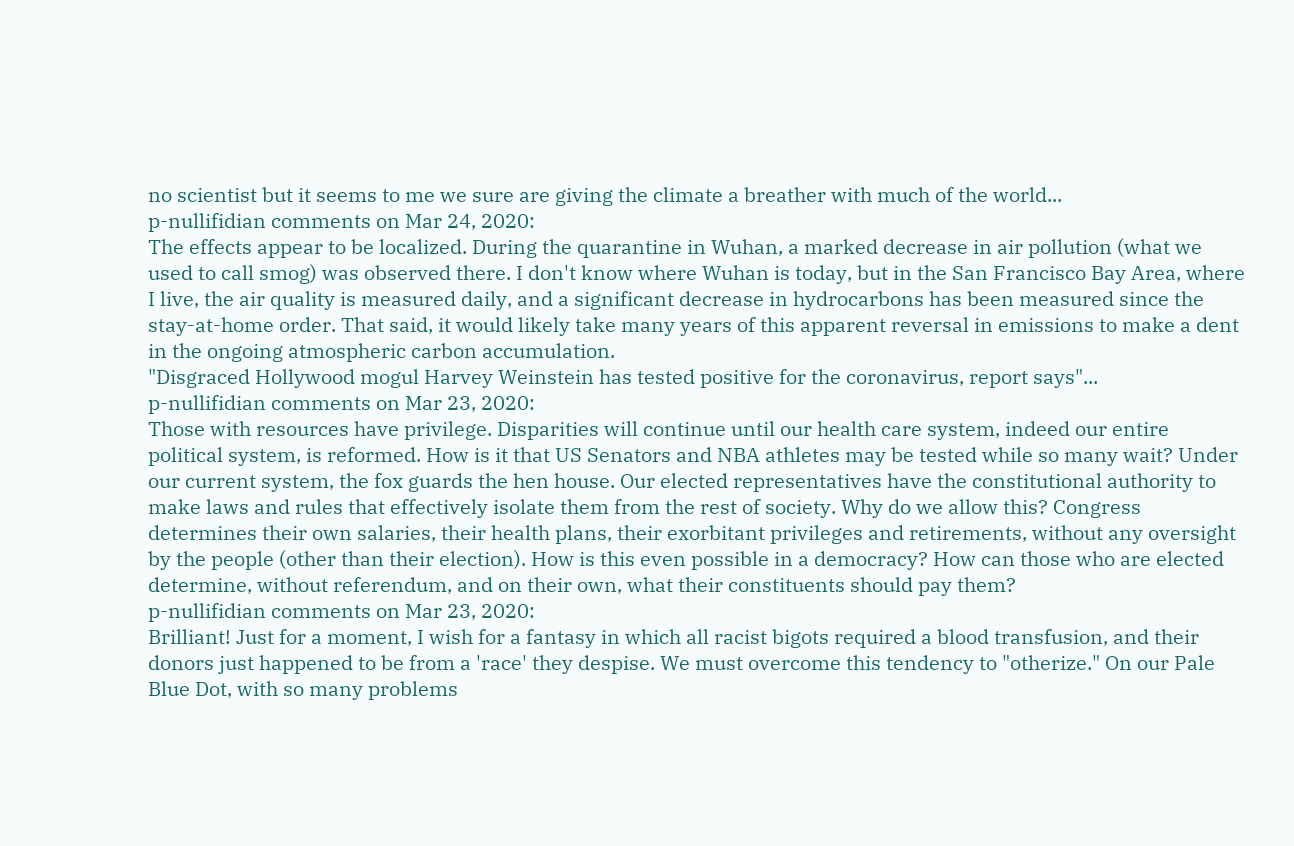no scientist but it seems to me we sure are giving the climate a breather with much of the world...
p-nullifidian comments on Mar 24, 2020:
The effects appear to be localized. During the quarantine in Wuhan, a marked decrease in air pollution (what we used to call smog) was observed there. I don't know where Wuhan is today, but in the San Francisco Bay Area, where I live, the air quality is measured daily, and a significant decrease in hydrocarbons has been measured since the stay-at-home order. That said, it would likely take many years of this apparent reversal in emissions to make a dent in the ongoing atmospheric carbon accumulation.
"Disgraced Hollywood mogul Harvey Weinstein has tested positive for the coronavirus, report says"...
p-nullifidian comments on Mar 23, 2020:
Those with resources have privilege. Disparities will continue until our health care system, indeed our entire political system, is reformed. How is it that US Senators and NBA athletes may be tested while so many wait? Under our current system, the fox guards the hen house. Our elected representatives have the constitutional authority to make laws and rules that effectively isolate them from the rest of society. Why do we allow this? Congress determines their own salaries, their health plans, their exorbitant privileges and retirements, without any oversight by the people (other than their election). How is this even possible in a democracy? How can those who are elected determine, without referendum, and on their own, what their constituents should pay them?
p-nullifidian comments on Mar 23, 2020:
Brilliant! Just for a moment, I wish for a fantasy in which all racist bigots required a blood transfusion, and their donors just happened to be from a 'race' they despise. We must overcome this tendency to "otherize." On our Pale Blue Dot, with so many problems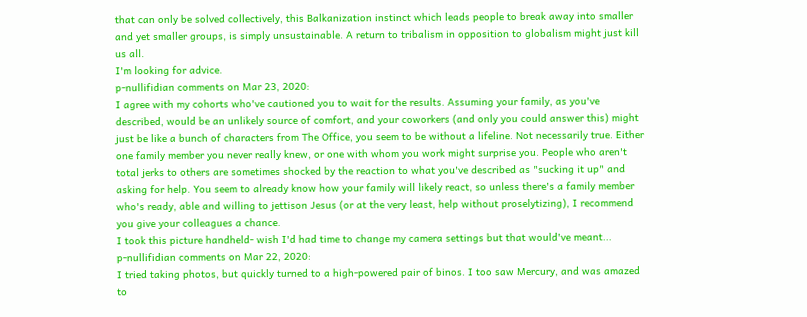that can only be solved collectively, this Balkanization instinct which leads people to break away into smaller and yet smaller groups, is simply unsustainable. A return to tribalism in opposition to globalism might just kill us all.
I'm looking for advice.
p-nullifidian comments on Mar 23, 2020:
I agree with my cohorts who've cautioned you to wait for the results. Assuming your family, as you've described, would be an unlikely source of comfort, and your coworkers (and only you could answer this) might just be like a bunch of characters from The Office, you seem to be without a lifeline. Not necessarily true. Either one family member you never really knew, or one with whom you work might surprise you. People who aren't total jerks to others are sometimes shocked by the reaction to what you've described as "sucking it up" and asking for help. You seem to already know how your family will likely react, so unless there's a family member who's ready, able and willing to jettison Jesus (or at the very least, help without proselytizing), I recommend you give your colleagues a chance.
I took this picture handheld- wish I'd had time to change my camera settings but that would've meant...
p-nullifidian comments on Mar 22, 2020:
I tried taking photos, but quickly turned to a high-powered pair of binos. I too saw Mercury, and was amazed to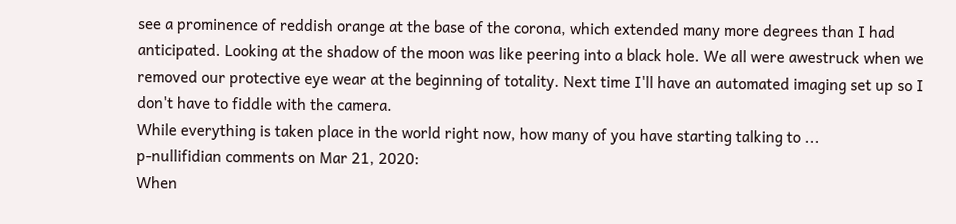see a prominence of reddish orange at the base of the corona, which extended many more degrees than I had anticipated. Looking at the shadow of the moon was like peering into a black hole. We all were awestruck when we removed our protective eye wear at the beginning of totality. Next time I'll have an automated imaging set up so I don't have to fiddle with the camera.
While everything is taken place in the world right now, how many of you have starting talking to ...
p-nullifidian comments on Mar 21, 2020:
When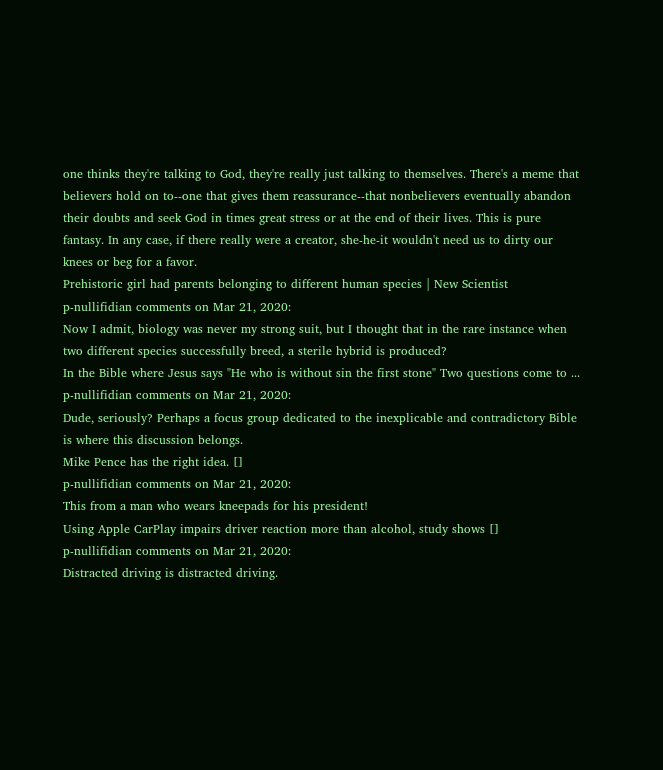one thinks they're talking to God, they're really just talking to themselves. There's a meme that believers hold on to--one that gives them reassurance--that nonbelievers eventually abandon their doubts and seek God in times great stress or at the end of their lives. This is pure fantasy. In any case, if there really were a creator, she-he-it wouldn't need us to dirty our knees or beg for a favor.
Prehistoric girl had parents belonging to different human species | New Scientist
p-nullifidian comments on Mar 21, 2020:
Now I admit, biology was never my strong suit, but I thought that in the rare instance when two different species successfully breed, a sterile hybrid is produced?
In the Bible where Jesus says "He who is without sin the first stone" Two questions come to ...
p-nullifidian comments on Mar 21, 2020:
Dude, seriously? Perhaps a focus group dedicated to the inexplicable and contradictory Bible is where this discussion belongs.
Mike Pence has the right idea. []
p-nullifidian comments on Mar 21, 2020:
This from a man who wears kneepads for his president!
Using Apple CarPlay impairs driver reaction more than alcohol, study shows []
p-nullifidian comments on Mar 21, 2020:
Distracted driving is distracted driving.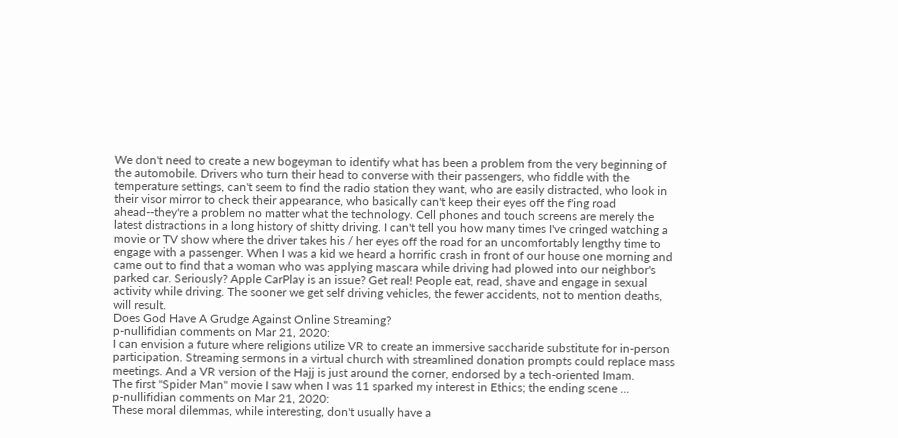We don't need to create a new bogeyman to identify what has been a problem from the very beginning of the automobile. Drivers who turn their head to converse with their passengers, who fiddle with the temperature settings, can't seem to find the radio station they want, who are easily distracted, who look in their visor mirror to check their appearance, who basically can't keep their eyes off the f'ing road ahead--they're a problem no matter what the technology. Cell phones and touch screens are merely the latest distractions in a long history of shitty driving. I can't tell you how many times I've cringed watching a movie or TV show where the driver takes his / her eyes off the road for an uncomfortably lengthy time to engage with a passenger. When I was a kid we heard a horrific crash in front of our house one morning and came out to find that a woman who was applying mascara while driving had plowed into our neighbor's parked car. Seriously? Apple CarPlay is an issue? Get real! People eat, read, shave and engage in sexual activity while driving. The sooner we get self driving vehicles, the fewer accidents, not to mention deaths, will result.
Does God Have A Grudge Against Online Streaming?
p-nullifidian comments on Mar 21, 2020:
I can envision a future where religions utilize VR to create an immersive saccharide substitute for in-person participation. Streaming sermons in a virtual church with streamlined donation prompts could replace mass meetings. And a VR version of the Hajj is just around the corner, endorsed by a tech-oriented Imam.
The first "Spider Man" movie I saw when I was 11 sparked my interest in Ethics; the ending scene ...
p-nullifidian comments on Mar 21, 2020:
These moral dilemmas, while interesting, don't usually have a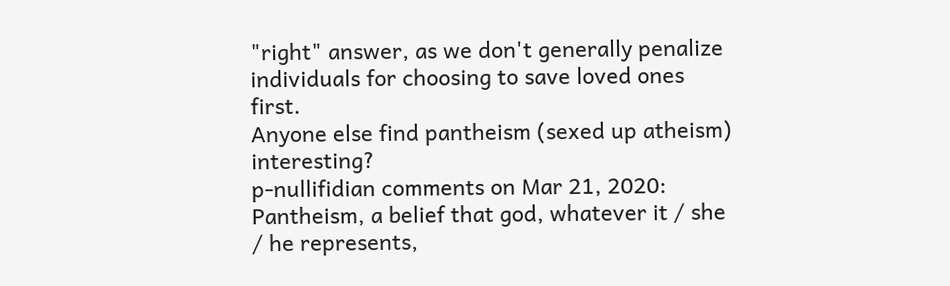"right" answer, as we don't generally penalize individuals for choosing to save loved ones first.
Anyone else find pantheism (sexed up atheism) interesting?
p-nullifidian comments on Mar 21, 2020:
Pantheism, a belief that god, whatever it / she / he represents,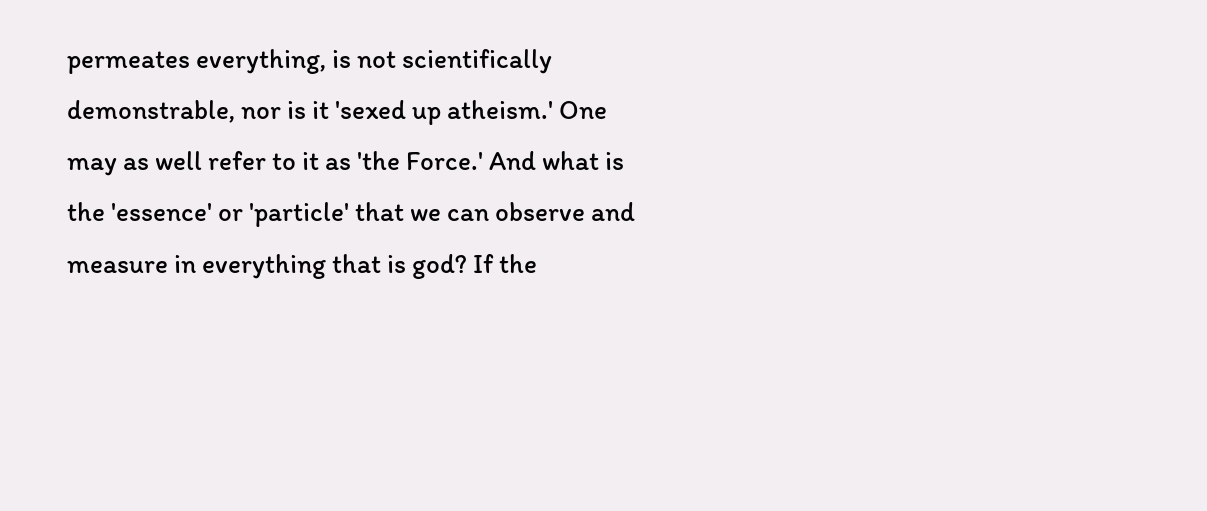permeates everything, is not scientifically demonstrable, nor is it 'sexed up atheism.' One may as well refer to it as 'the Force.' And what is the 'essence' or 'particle' that we can observe and measure in everything that is god? If the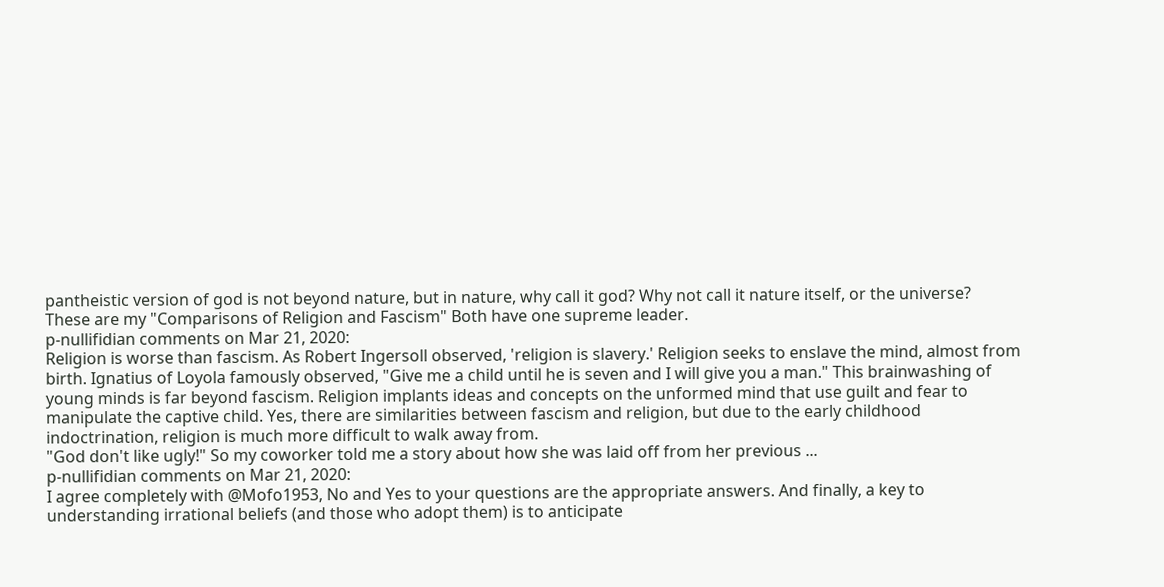pantheistic version of god is not beyond nature, but in nature, why call it god? Why not call it nature itself, or the universe?
These are my "Comparisons of Religion and Fascism" Both have one supreme leader.
p-nullifidian comments on Mar 21, 2020:
Religion is worse than fascism. As Robert Ingersoll observed, 'religion is slavery.' Religion seeks to enslave the mind, almost from birth. Ignatius of Loyola famously observed, "Give me a child until he is seven and I will give you a man." This brainwashing of young minds is far beyond fascism. Religion implants ideas and concepts on the unformed mind that use guilt and fear to manipulate the captive child. Yes, there are similarities between fascism and religion, but due to the early childhood indoctrination, religion is much more difficult to walk away from.
"God don't like ugly!" So my coworker told me a story about how she was laid off from her previous ...
p-nullifidian comments on Mar 21, 2020:
I agree completely with @Mofo1953, No and Yes to your questions are the appropriate answers. And finally, a key to understanding irrational beliefs (and those who adopt them) is to anticipate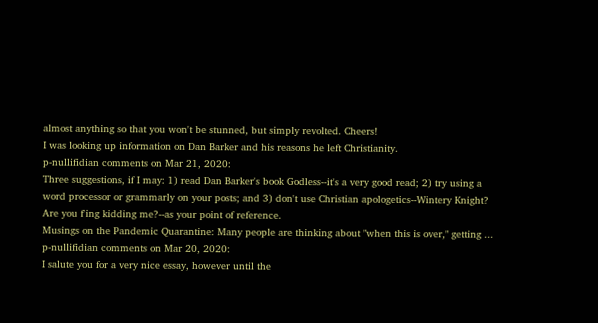almost anything so that you won't be stunned, but simply revolted. Cheers!
I was looking up information on Dan Barker and his reasons he left Christianity.
p-nullifidian comments on Mar 21, 2020:
Three suggestions, if I may: 1) read Dan Barker's book Godless--it's a very good read; 2) try using a word processor or grammarly on your posts; and 3) don't use Christian apologetics--Wintery Knight? Are you f'ing kidding me?--as your point of reference.
Musings on the Pandemic Quarantine: Many people are thinking about "when this is over," getting ...
p-nullifidian comments on Mar 20, 2020:
I salute you for a very nice essay, however until the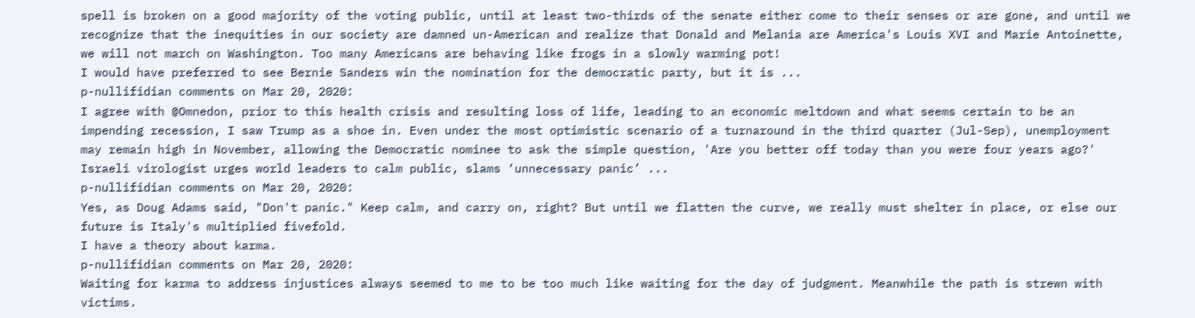spell is broken on a good majority of the voting public, until at least two-thirds of the senate either come to their senses or are gone, and until we recognize that the inequities in our society are damned un-American and realize that Donald and Melania are America's Louis XVI and Marie Antoinette, we will not march on Washington. Too many Americans are behaving like frogs in a slowly warming pot!
I would have preferred to see Bernie Sanders win the nomination for the democratic party, but it is ...
p-nullifidian comments on Mar 20, 2020:
I agree with @Omnedon, prior to this health crisis and resulting loss of life, leading to an economic meltdown and what seems certain to be an impending recession, I saw Trump as a shoe in. Even under the most optimistic scenario of a turnaround in the third quarter (Jul-Sep), unemployment may remain high in November, allowing the Democratic nominee to ask the simple question, 'Are you better off today than you were four years ago?'
Israeli virologist urges world leaders to calm public, slams ‘unnecessary panic’ ...
p-nullifidian comments on Mar 20, 2020:
Yes, as Doug Adams said, "Don't panic." Keep calm, and carry on, right? But until we flatten the curve, we really must shelter in place, or else our future is Italy's multiplied fivefold.
I have a theory about karma.
p-nullifidian comments on Mar 20, 2020:
Waiting for karma to address injustices always seemed to me to be too much like waiting for the day of judgment. Meanwhile the path is strewn with victims.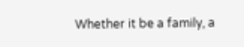Whether it be a family, a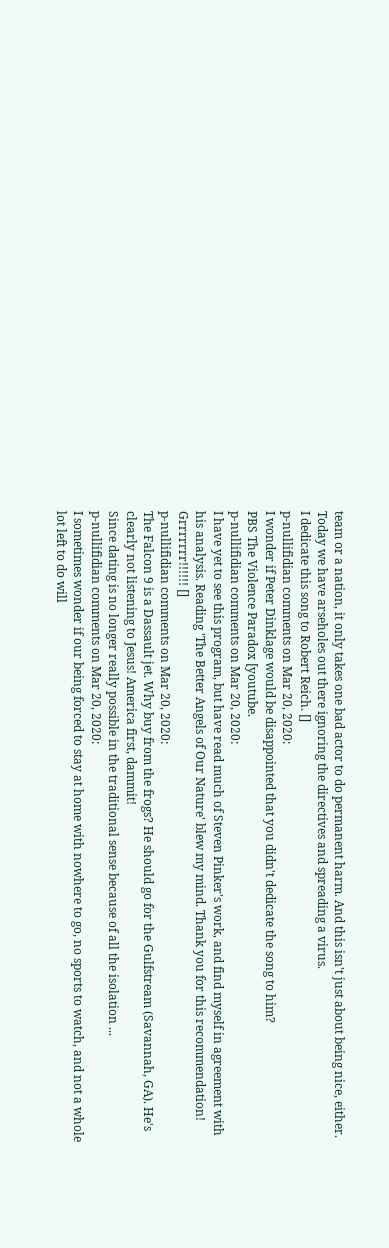team or a nation, it only takes one bad actor to do permanent harm. And this isn't just about being nice, either. Today we have arseholes out there ignoring the directives and spreading a virus.
I dedicate this song to Robert Reich. []
p-nullifidian comments on Mar 20, 2020:
I wonder if Peter Dinklage would be disappointed that you didn't dedicate the song to him?
PBS The Violence Paradox [youtube.
p-nullifidian comments on Mar 20, 2020:
I have yet to see this program, but have read much of Steven Pinker's work, and find myself in agreement with his analysis. Reading 'The Better Angels of Our Nature' blew my mind. Thank you for this recommendation!
Grrrrrrr!!!!!! []
p-nullifidian comments on Mar 20, 2020:
The Falcon 9 is a Dassault jet. Why buy from the frogs? He should go for the Gulfstream (Savannah, GA). He's clearly not listening to Jesus! America first, dammit!
Since dating is no longer really possible in the traditional sense because of all the isolation ...
p-nullifidian comments on Mar 20, 2020:
I sometimes wonder if our being forced to stay at home with nowhere to go, no sports to watch, and not a whole lot left to do will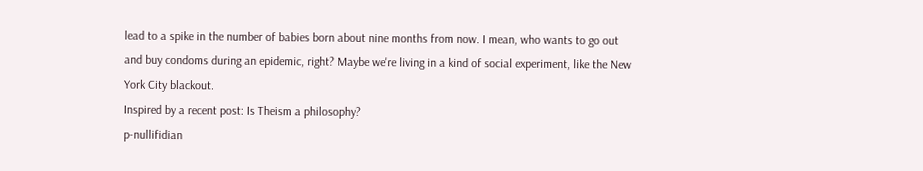lead to a spike in the number of babies born about nine months from now. I mean, who wants to go out and buy condoms during an epidemic, right? Maybe we're living in a kind of social experiment, like the New York City blackout.
Inspired by a recent post: Is Theism a philosophy?
p-nullifidian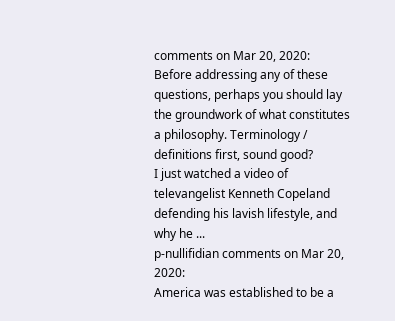comments on Mar 20, 2020:
Before addressing any of these questions, perhaps you should lay the groundwork of what constitutes a philosophy. Terminology / definitions first, sound good?
I just watched a video of televangelist Kenneth Copeland defending his lavish lifestyle, and why he ...
p-nullifidian comments on Mar 20, 2020:
America was established to be a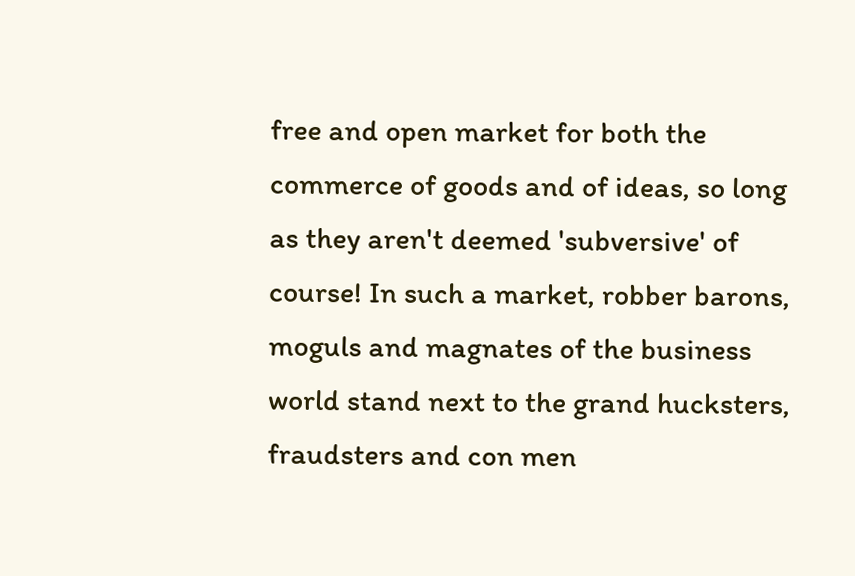free and open market for both the commerce of goods and of ideas, so long as they aren't deemed 'subversive' of course! In such a market, robber barons, moguls and magnates of the business world stand next to the grand hucksters, fraudsters and con men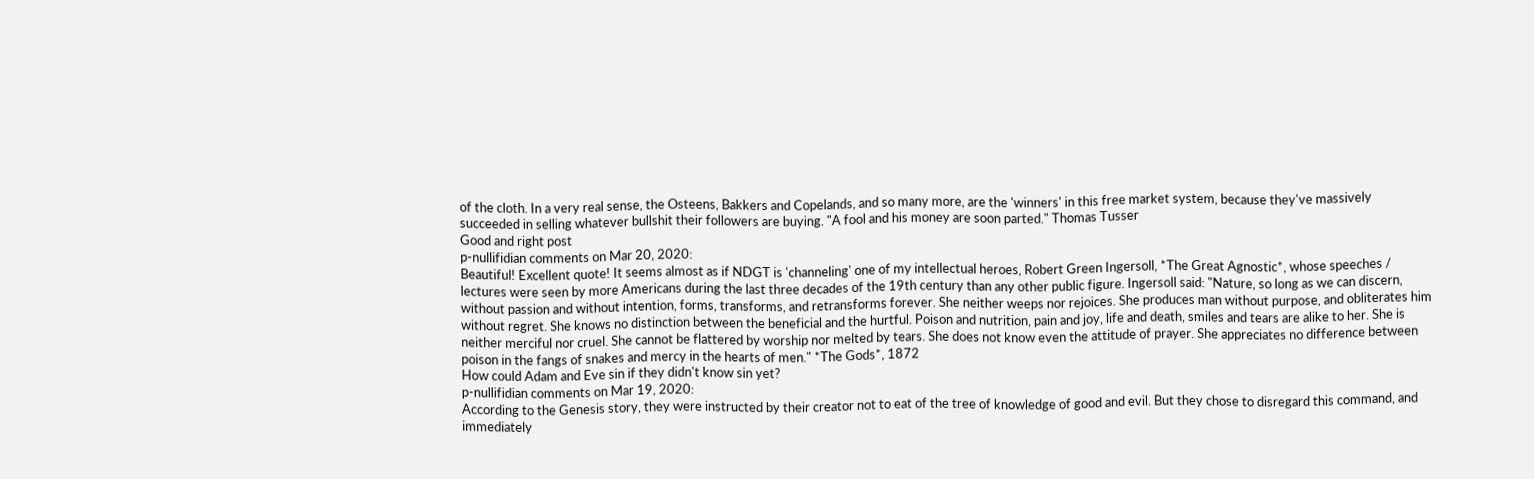of the cloth. In a very real sense, the Osteens, Bakkers and Copelands, and so many more, are the 'winners' in this free market system, because they've massively succeeded in selling whatever bullshit their followers are buying. "A fool and his money are soon parted." Thomas Tusser
Good and right post
p-nullifidian comments on Mar 20, 2020:
Beautiful! Excellent quote! It seems almost as if NDGT is 'channeling' one of my intellectual heroes, Robert Green Ingersoll, *The Great Agnostic*, whose speeches / lectures were seen by more Americans during the last three decades of the 19th century than any other public figure. Ingersoll said: "Nature, so long as we can discern, without passion and without intention, forms, transforms, and retransforms forever. She neither weeps nor rejoices. She produces man without purpose, and obliterates him without regret. She knows no distinction between the beneficial and the hurtful. Poison and nutrition, pain and joy, life and death, smiles and tears are alike to her. She is neither merciful nor cruel. She cannot be flattered by worship nor melted by tears. She does not know even the attitude of prayer. She appreciates no difference between poison in the fangs of snakes and mercy in the hearts of men." *The Gods*, 1872
How could Adam and Eve sin if they didn't know sin yet?
p-nullifidian comments on Mar 19, 2020:
According to the Genesis story, they were instructed by their creator not to eat of the tree of knowledge of good and evil. But they chose to disregard this command, and immediately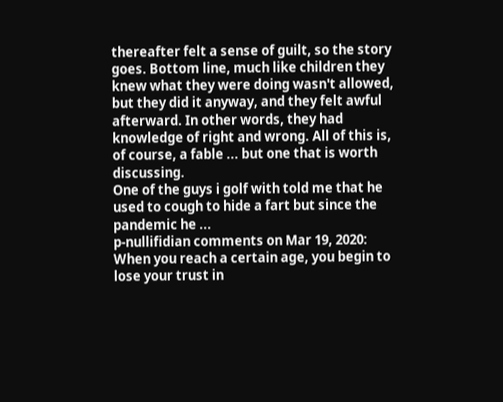thereafter felt a sense of guilt, so the story goes. Bottom line, much like children they knew what they were doing wasn't allowed, but they did it anyway, and they felt awful afterward. In other words, they had knowledge of right and wrong. All of this is, of course, a fable ... but one that is worth discussing.
One of the guys i golf with told me that he used to cough to hide a fart but since the pandemic he ...
p-nullifidian comments on Mar 19, 2020:
When you reach a certain age, you begin to lose your trust in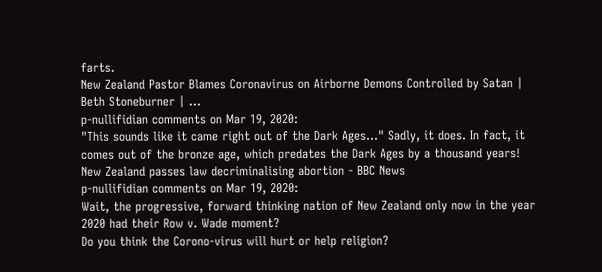farts.
New Zealand Pastor Blames Coronavirus on Airborne Demons Controlled by Satan | Beth Stoneburner | ...
p-nullifidian comments on Mar 19, 2020:
"This sounds like it came right out of the Dark Ages..." Sadly, it does. In fact, it comes out of the bronze age, which predates the Dark Ages by a thousand years!
New Zealand passes law decriminalising abortion - BBC News
p-nullifidian comments on Mar 19, 2020:
Wait, the progressive, forward thinking nation of New Zealand only now in the year 2020 had their Row v. Wade moment?
Do you think the Corono-virus will hurt or help religion?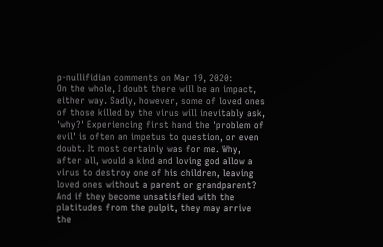p-nullifidian comments on Mar 19, 2020:
On the whole, I doubt there will be an impact, either way. Sadly, however, some of loved ones of those killed by the virus will inevitably ask, 'why?' Experiencing first hand the 'problem of evil' is often an impetus to question, or even doubt. It most certainly was for me. Why, after all, would a kind and loving god allow a virus to destroy one of his children, leaving loved ones without a parent or grandparent? And if they become unsatisfied with the platitudes from the pulpit, they may arrive the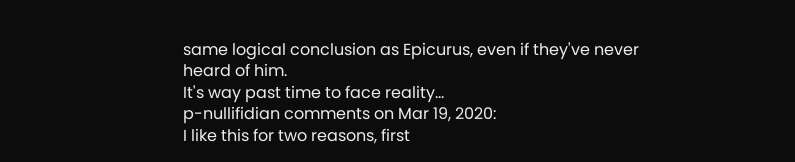same logical conclusion as Epicurus, even if they've never heard of him.
It's way past time to face reality...
p-nullifidian comments on Mar 19, 2020:
I like this for two reasons, first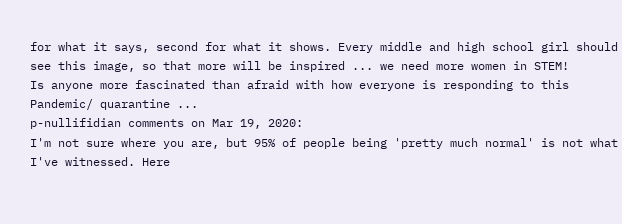for what it says, second for what it shows. Every middle and high school girl should see this image, so that more will be inspired ... we need more women in STEM!
Is anyone more fascinated than afraid with how everyone is responding to this Pandemic/ quarantine ...
p-nullifidian comments on Mar 19, 2020:
I'm not sure where you are, but 95% of people being 'pretty much normal' is not what I've witnessed. Here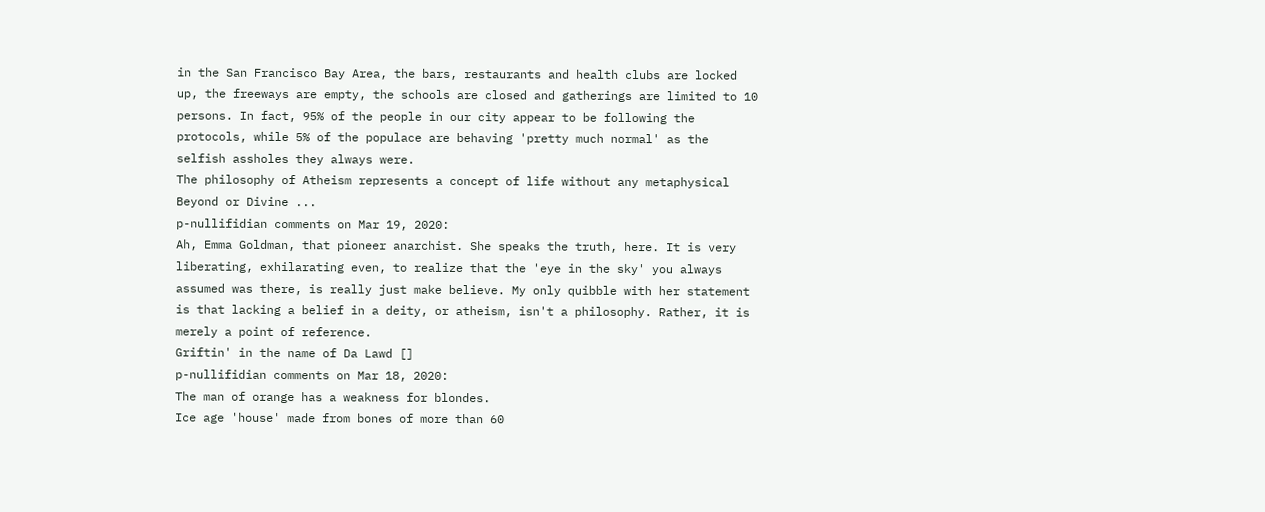in the San Francisco Bay Area, the bars, restaurants and health clubs are locked up, the freeways are empty, the schools are closed and gatherings are limited to 10 persons. In fact, 95% of the people in our city appear to be following the protocols, while 5% of the populace are behaving 'pretty much normal' as the selfish assholes they always were.
The philosophy of Atheism represents a concept of life without any metaphysical Beyond or Divine ...
p-nullifidian comments on Mar 19, 2020:
Ah, Emma Goldman, that pioneer anarchist. She speaks the truth, here. It is very liberating, exhilarating even, to realize that the 'eye in the sky' you always assumed was there, is really just make believe. My only quibble with her statement is that lacking a belief in a deity, or atheism, isn't a philosophy. Rather, it is merely a point of reference.
Griftin' in the name of Da Lawd []
p-nullifidian comments on Mar 18, 2020:
The man of orange has a weakness for blondes.
Ice age 'house' made from bones of more than 60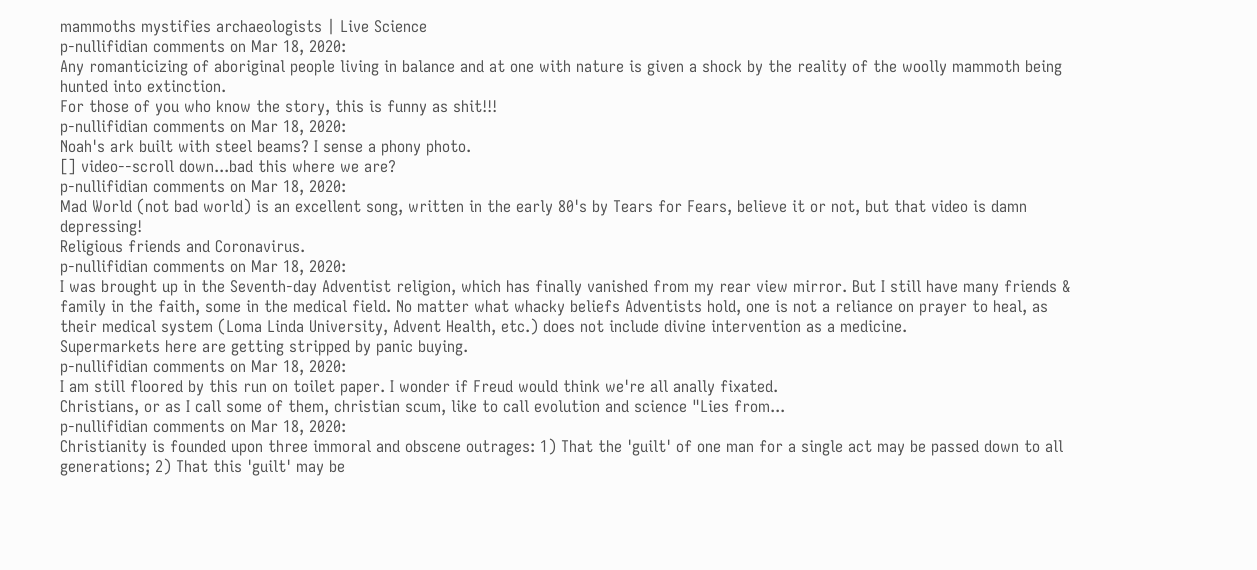mammoths mystifies archaeologists | Live Science
p-nullifidian comments on Mar 18, 2020:
Any romanticizing of aboriginal people living in balance and at one with nature is given a shock by the reality of the woolly mammoth being hunted into extinction.
For those of you who know the story, this is funny as shit!!!
p-nullifidian comments on Mar 18, 2020:
Noah's ark built with steel beams? I sense a phony photo.
[] video--scroll down...bad this where we are?
p-nullifidian comments on Mar 18, 2020:
Mad World (not bad world) is an excellent song, written in the early 80's by Tears for Fears, believe it or not, but that video is damn depressing!
Religious friends and Coronavirus.
p-nullifidian comments on Mar 18, 2020:
I was brought up in the Seventh-day Adventist religion, which has finally vanished from my rear view mirror. But I still have many friends & family in the faith, some in the medical field. No matter what whacky beliefs Adventists hold, one is not a reliance on prayer to heal, as their medical system (Loma Linda University, Advent Health, etc.) does not include divine intervention as a medicine.
Supermarkets here are getting stripped by panic buying.
p-nullifidian comments on Mar 18, 2020:
I am still floored by this run on toilet paper. I wonder if Freud would think we're all anally fixated.
Christians, or as I call some of them, christian scum, like to call evolution and science "Lies from...
p-nullifidian comments on Mar 18, 2020:
Christianity is founded upon three immoral and obscene outrages: 1) That the 'guilt' of one man for a single act may be passed down to all generations; 2) That this 'guilt' may be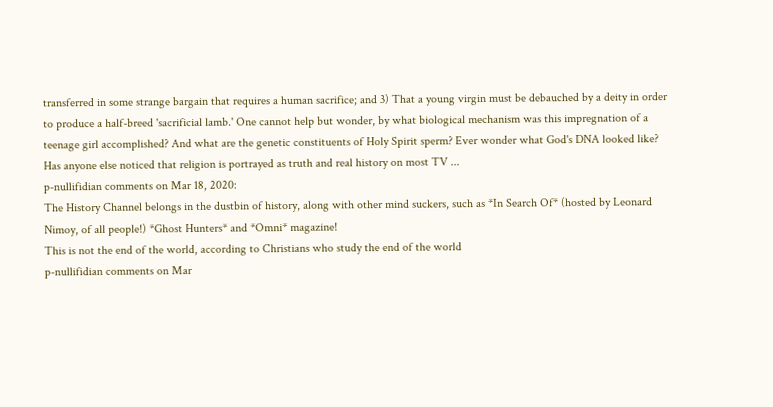transferred in some strange bargain that requires a human sacrifice; and 3) That a young virgin must be debauched by a deity in order to produce a half-breed 'sacrificial lamb.' One cannot help but wonder, by what biological mechanism was this impregnation of a teenage girl accomplished? And what are the genetic constituents of Holy Spirit sperm? Ever wonder what God's DNA looked like?
Has anyone else noticed that religion is portrayed as truth and real history on most TV ...
p-nullifidian comments on Mar 18, 2020:
The History Channel belongs in the dustbin of history, along with other mind suckers, such as *In Search Of* (hosted by Leonard Nimoy, of all people!) *Ghost Hunters* and *Omni* magazine!
This is not the end of the world, according to Christians who study the end of the world
p-nullifidian comments on Mar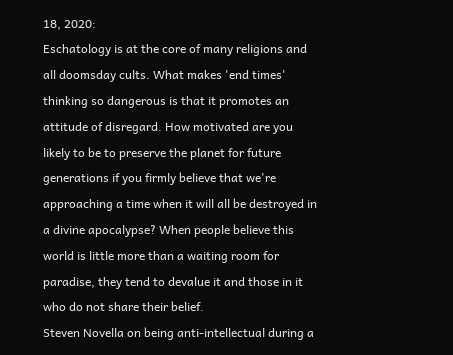18, 2020:
Eschatology is at the core of many religions and all doomsday cults. What makes 'end times' thinking so dangerous is that it promotes an attitude of disregard. How motivated are you likely to be to preserve the planet for future generations if you firmly believe that we're approaching a time when it will all be destroyed in a divine apocalypse? When people believe this world is little more than a waiting room for paradise, they tend to devalue it and those in it who do not share their belief.
Steven Novella on being anti-intellectual during a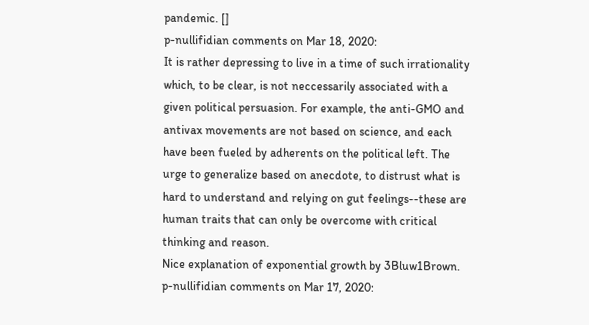pandemic. []
p-nullifidian comments on Mar 18, 2020:
It is rather depressing to live in a time of such irrationality which, to be clear, is not neccessarily associated with a given political persuasion. For example, the anti-GMO and antivax movements are not based on science, and each have been fueled by adherents on the political left. The urge to generalize based on anecdote, to distrust what is hard to understand and relying on gut feelings--these are human traits that can only be overcome with critical thinking and reason.
Nice explanation of exponential growth by 3Bluw1Brown.
p-nullifidian comments on Mar 17, 2020: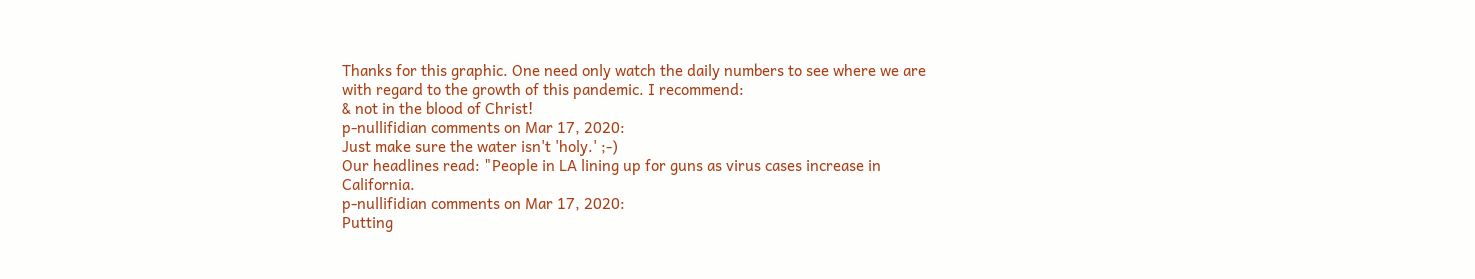Thanks for this graphic. One need only watch the daily numbers to see where we are with regard to the growth of this pandemic. I recommend:
& not in the blood of Christ!
p-nullifidian comments on Mar 17, 2020:
Just make sure the water isn't 'holy.' ;-)
Our headlines read: "People in LA lining up for guns as virus cases increase in California.
p-nullifidian comments on Mar 17, 2020:
Putting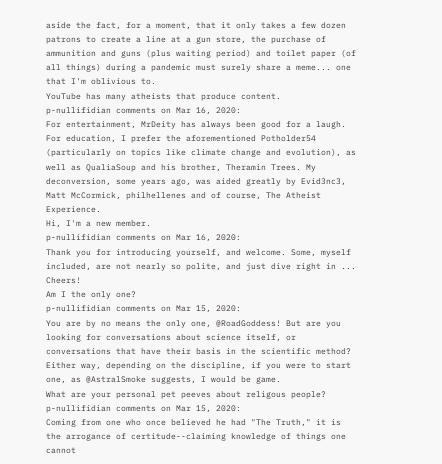aside the fact, for a moment, that it only takes a few dozen patrons to create a line at a gun store, the purchase of ammunition and guns (plus waiting period) and toilet paper (of all things) during a pandemic must surely share a meme... one that I'm oblivious to.
YouTube has many atheists that produce content.
p-nullifidian comments on Mar 16, 2020:
For entertainment, MrDeity has always been good for a laugh. For education, I prefer the aforementioned Potholder54 (particularly on topics like climate change and evolution), as well as QualiaSoup and his brother, Theramin Trees. My deconversion, some years ago, was aided greatly by Evid3nc3, Matt McCormick, philhellenes and of course, The Atheist Experience.
Hi, I'm a new member.
p-nullifidian comments on Mar 16, 2020:
Thank you for introducing yourself, and welcome. Some, myself included, are not nearly so polite, and just dive right in ... Cheers!
Am I the only one?
p-nullifidian comments on Mar 15, 2020:
You are by no means the only one, @RoadGoddess! But are you looking for conversations about science itself, or conversations that have their basis in the scientific method? Either way, depending on the discipline, if you were to start one, as @AstralSmoke suggests, I would be game.
What are your personal pet peeves about religous people?
p-nullifidian comments on Mar 15, 2020:
Coming from one who once believed he had "The Truth," it is the arrogance of certitude--claiming knowledge of things one cannot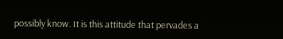possibly know. It is this attitude that pervades a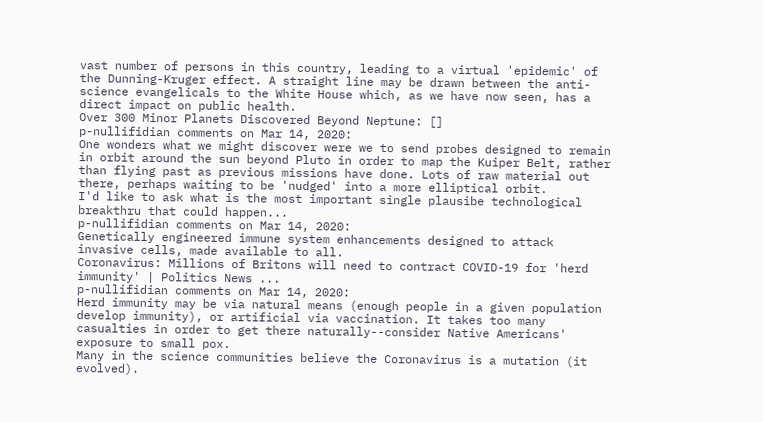vast number of persons in this country, leading to a virtual 'epidemic' of the Dunning-Kruger effect. A straight line may be drawn between the anti-science evangelicals to the White House which, as we have now seen, has a direct impact on public health.
Over 300 Minor Planets Discovered Beyond Neptune: []
p-nullifidian comments on Mar 14, 2020:
One wonders what we might discover were we to send probes designed to remain in orbit around the sun beyond Pluto in order to map the Kuiper Belt, rather than flying past as previous missions have done. Lots of raw material out there, perhaps waiting to be 'nudged' into a more elliptical orbit.
I'd like to ask what is the most important single plausibe technological breakthru that could happen...
p-nullifidian comments on Mar 14, 2020:
Genetically engineered immune system enhancements designed to attack invasive cells, made available to all.
Coronavirus: Millions of Britons will need to contract COVID-19 for 'herd immunity' | Politics News ...
p-nullifidian comments on Mar 14, 2020:
Herd immunity may be via natural means (enough people in a given population develop immunity), or artificial via vaccination. It takes too many casualties in order to get there naturally--consider Native Americans' exposure to small pox.
Many in the science communities believe the Coronavirus is a mutation (it evolved).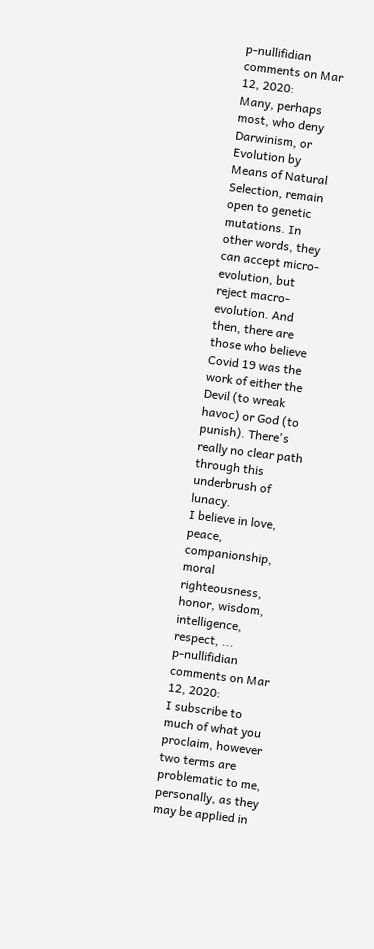p-nullifidian comments on Mar 12, 2020:
Many, perhaps most, who deny Darwinism, or Evolution by Means of Natural Selection, remain open to genetic mutations. In other words, they can accept micro-evolution, but reject macro-evolution. And then, there are those who believe Covid 19 was the work of either the Devil (to wreak havoc) or God (to punish). There's really no clear path through this underbrush of lunacy.
I believe in love, peace, companionship, moral righteousness, honor, wisdom, intelligence, respect, ...
p-nullifidian comments on Mar 12, 2020:
I subscribe to much of what you proclaim, however two terms are problematic to me, personally, as they may be applied in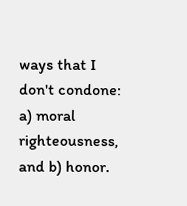ways that I don't condone: a) moral righteousness, and b) honor.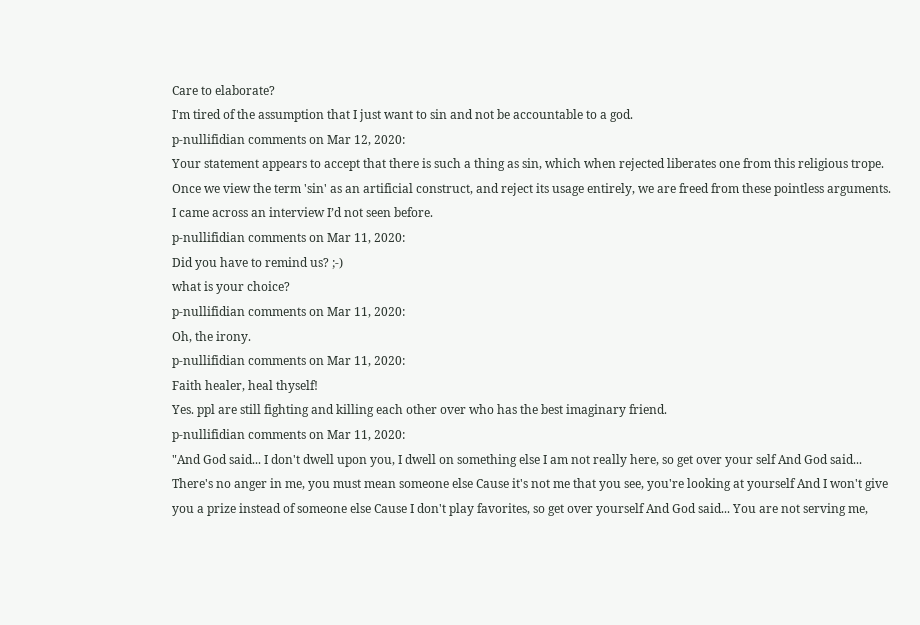Care to elaborate?
I'm tired of the assumption that I just want to sin and not be accountable to a god.
p-nullifidian comments on Mar 12, 2020:
Your statement appears to accept that there is such a thing as sin, which when rejected liberates one from this religious trope. Once we view the term 'sin' as an artificial construct, and reject its usage entirely, we are freed from these pointless arguments.
I came across an interview I’d not seen before.
p-nullifidian comments on Mar 11, 2020:
Did you have to remind us? ;-)
what is your choice?
p-nullifidian comments on Mar 11, 2020:
Oh, the irony.
p-nullifidian comments on Mar 11, 2020:
Faith healer, heal thyself!
Yes. ppl are still fighting and killing each other over who has the best imaginary friend.
p-nullifidian comments on Mar 11, 2020:
"And God said... I don't dwell upon you, I dwell on something else I am not really here, so get over your self And God said... There's no anger in me, you must mean someone else Cause it's not me that you see, you're looking at yourself And I won't give you a prize instead of someone else Cause I don't play favorites, so get over yourself And God said... You are not serving me,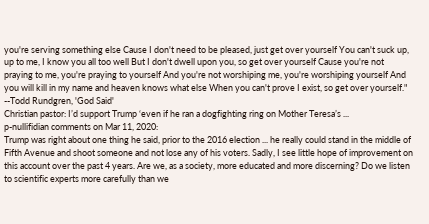you're serving something else Cause I don't need to be pleased, just get over yourself You can't suck up, up to me, I know you all too well But I don't dwell upon you, so get over yourself Cause you're not praying to me, you're praying to yourself And you're not worshiping me, you're worshiping yourself And you will kill in my name and heaven knows what else When you can't prove I exist, so get over yourself." --Todd Rundgren, 'God Said'
Christian pastor: I’d support Trump ‘even if he ran a dogfighting ring on Mother Teresa’s ...
p-nullifidian comments on Mar 11, 2020:
Trump was right about one thing he said, prior to the 2016 election ... he really could stand in the middle of Fifth Avenue and shoot someone and not lose any of his voters. Sadly, I see little hope of improvement on this account over the past 4 years. Are we, as a society, more educated and more discerning? Do we listen to scientific experts more carefully than we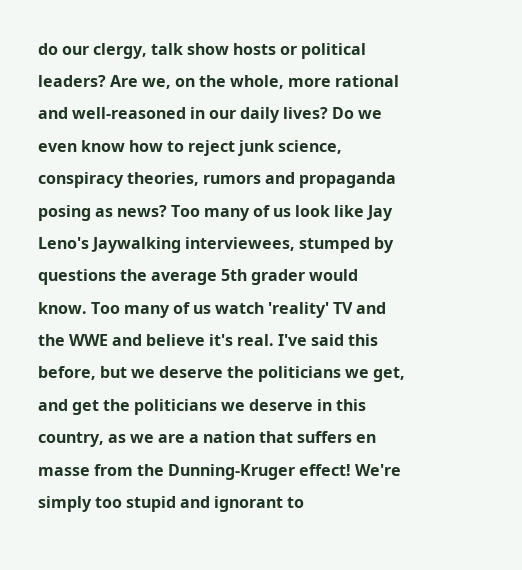do our clergy, talk show hosts or political leaders? Are we, on the whole, more rational and well-reasoned in our daily lives? Do we even know how to reject junk science, conspiracy theories, rumors and propaganda posing as news? Too many of us look like Jay Leno's Jaywalking interviewees, stumped by questions the average 5th grader would know. Too many of us watch 'reality' TV and the WWE and believe it's real. I've said this before, but we deserve the politicians we get, and get the politicians we deserve in this country, as we are a nation that suffers en masse from the Dunning-Kruger effect! We're simply too stupid and ignorant to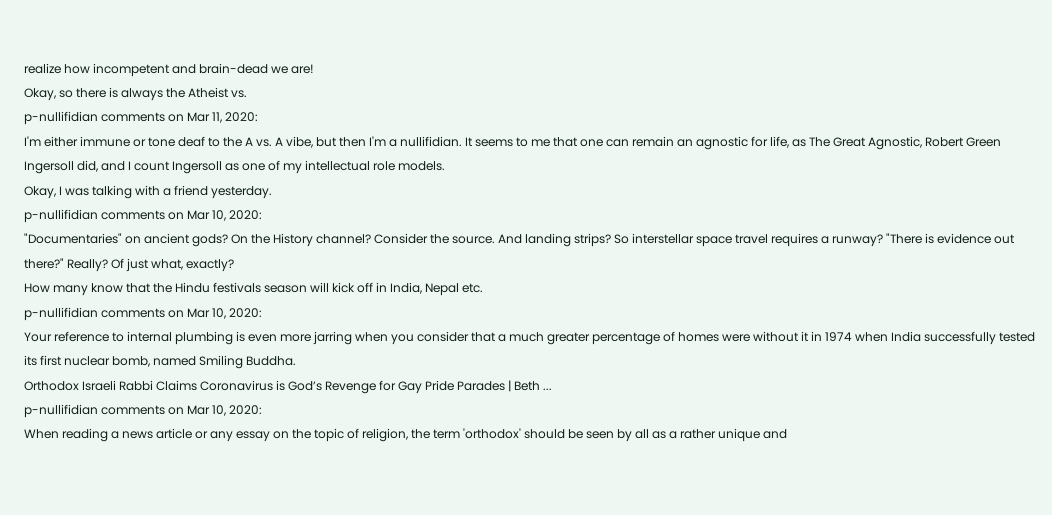realize how incompetent and brain-dead we are!
Okay, so there is always the Atheist vs.
p-nullifidian comments on Mar 11, 2020:
I'm either immune or tone deaf to the A vs. A vibe, but then I'm a nullifidian. It seems to me that one can remain an agnostic for life, as The Great Agnostic, Robert Green Ingersoll did, and I count Ingersoll as one of my intellectual role models.
Okay, I was talking with a friend yesterday.
p-nullifidian comments on Mar 10, 2020:
"Documentaries" on ancient gods? On the History channel? Consider the source. And landing strips? So interstellar space travel requires a runway? "There is evidence out there?" Really? Of just what, exactly?
How many know that the Hindu festivals season will kick off in India, Nepal etc.
p-nullifidian comments on Mar 10, 2020:
Your reference to internal plumbing is even more jarring when you consider that a much greater percentage of homes were without it in 1974 when India successfully tested its first nuclear bomb, named Smiling Buddha.
Orthodox Israeli Rabbi Claims Coronavirus is God’s Revenge for Gay Pride Parades | Beth ...
p-nullifidian comments on Mar 10, 2020:
When reading a news article or any essay on the topic of religion, the term 'orthodox' should be seen by all as a rather unique and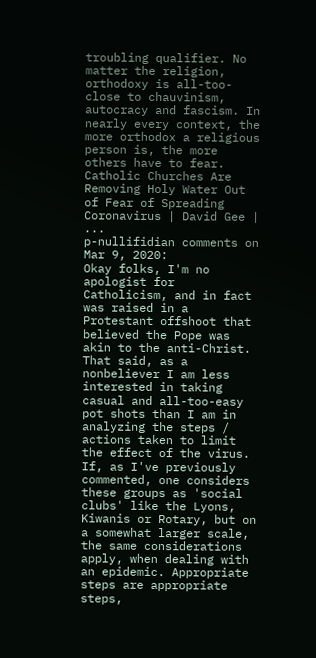troubling qualifier. No matter the religion, orthodoxy is all-too-close to chauvinism, autocracy and fascism. In nearly every context, the more orthodox a religious person is, the more others have to fear.
Catholic Churches Are Removing Holy Water Out of Fear of Spreading Coronavirus | David Gee | ...
p-nullifidian comments on Mar 9, 2020:
Okay folks, I'm no apologist for Catholicism, and in fact was raised in a Protestant offshoot that believed the Pope was akin to the anti-Christ. That said, as a nonbeliever I am less interested in taking casual and all-too-easy pot shots than I am in analyzing the steps / actions taken to limit the effect of the virus. If, as I've previously commented, one considers these groups as 'social clubs' like the Lyons, Kiwanis or Rotary, but on a somewhat larger scale, the same considerations apply, when dealing with an epidemic. Appropriate steps are appropriate steps,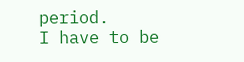period.
I have to be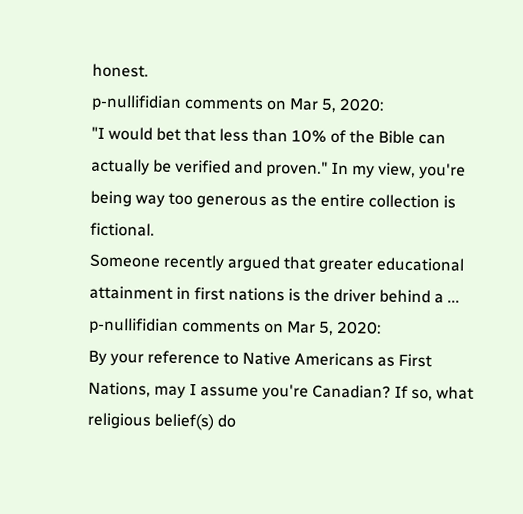honest.
p-nullifidian comments on Mar 5, 2020:
"I would bet that less than 10% of the Bible can actually be verified and proven." In my view, you're being way too generous as the entire collection is fictional.
Someone recently argued that greater educational attainment in first nations is the driver behind a ...
p-nullifidian comments on Mar 5, 2020:
By your reference to Native Americans as First Nations, may I assume you're Canadian? If so, what religious belief(s) do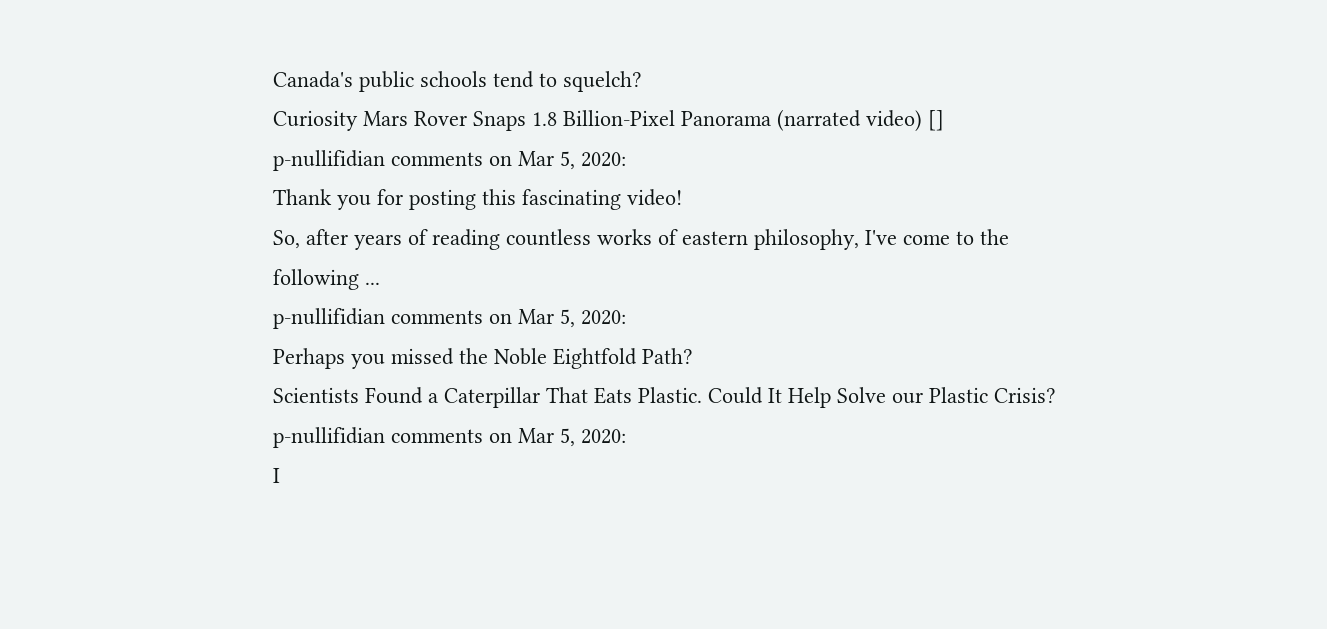Canada's public schools tend to squelch?
Curiosity Mars Rover Snaps 1.8 Billion-Pixel Panorama (narrated video) []
p-nullifidian comments on Mar 5, 2020:
Thank you for posting this fascinating video!
So, after years of reading countless works of eastern philosophy, I've come to the following ...
p-nullifidian comments on Mar 5, 2020:
Perhaps you missed the Noble Eightfold Path?
Scientists Found a Caterpillar That Eats Plastic. Could It Help Solve our Plastic Crisis?
p-nullifidian comments on Mar 5, 2020:
I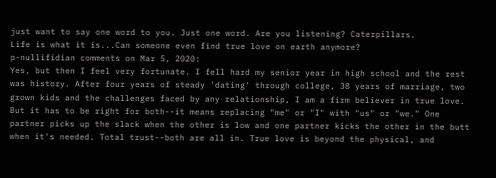just want to say one word to you. Just one word. Are you listening? Caterpillars.
Life is what it is...Can someone even find true love on earth anymore?
p-nullifidian comments on Mar 5, 2020:
Yes, but then I feel very fortunate. I fell hard my senior year in high school and the rest was history. After four years of steady 'dating' through college, 38 years of marriage, two grown kids and the challenges faced by any relationship, I am a firm believer in true love. But it has to be right for both--it means replacing "me" or "I" with "us" or "we." One partner picks up the slack when the other is low and one partner kicks the other in the butt when it's needed. Total trust--both are all in. True love is beyond the physical, and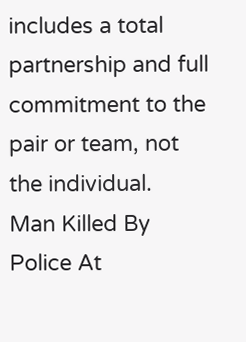includes a total partnership and full commitment to the pair or team, not the individual.
Man Killed By Police At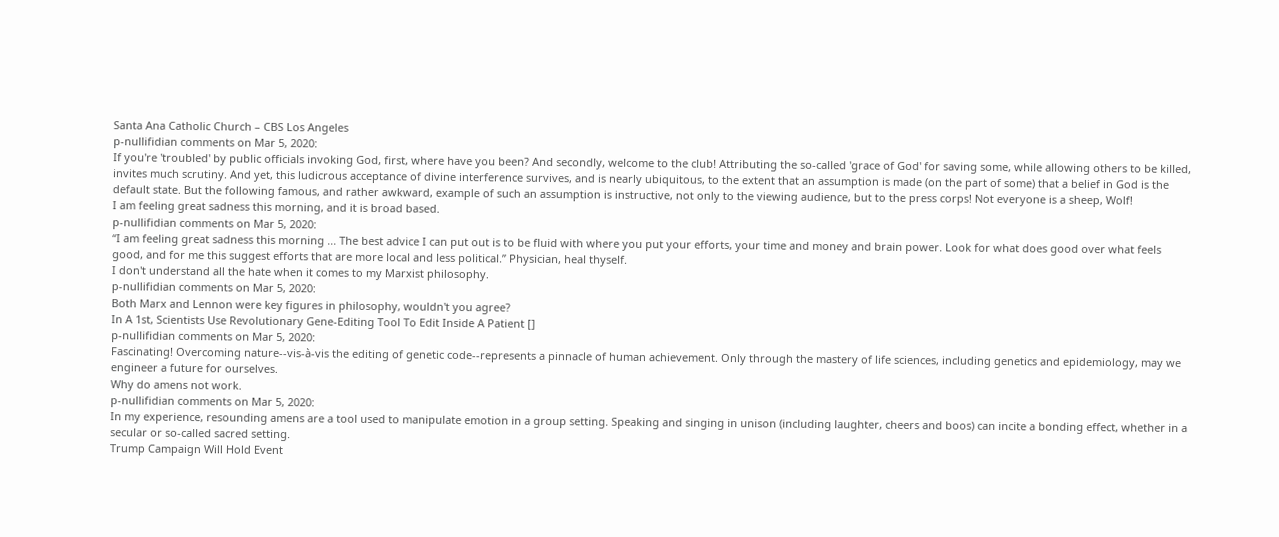Santa Ana Catholic Church – CBS Los Angeles
p-nullifidian comments on Mar 5, 2020:
If you're 'troubled' by public officials invoking God, first, where have you been? And secondly, welcome to the club! Attributing the so-called 'grace of God' for saving some, while allowing others to be killed, invites much scrutiny. And yet, this ludicrous acceptance of divine interference survives, and is nearly ubiquitous, to the extent that an assumption is made (on the part of some) that a belief in God is the default state. But the following famous, and rather awkward, example of such an assumption is instructive, not only to the viewing audience, but to the press corps! Not everyone is a sheep, Wolf!
I am feeling great sadness this morning, and it is broad based.
p-nullifidian comments on Mar 5, 2020:
“I am feeling great sadness this morning ... The best advice I can put out is to be fluid with where you put your efforts, your time and money and brain power. Look for what does good over what feels good, and for me this suggest efforts that are more local and less political.” Physician, heal thyself.
I don't understand all the hate when it comes to my Marxist philosophy.
p-nullifidian comments on Mar 5, 2020:
Both Marx and Lennon were key figures in philosophy, wouldn't you agree?
In A 1st, Scientists Use Revolutionary Gene-Editing Tool To Edit Inside A Patient []
p-nullifidian comments on Mar 5, 2020:
Fascinating! Overcoming nature--vis-à-vis the editing of genetic code--represents a pinnacle of human achievement. Only through the mastery of life sciences, including genetics and epidemiology, may we engineer a future for ourselves.
Why do amens not work.
p-nullifidian comments on Mar 5, 2020:
In my experience, resounding amens are a tool used to manipulate emotion in a group setting. Speaking and singing in unison (including laughter, cheers and boos) can incite a bonding effect, whether in a secular or so-called sacred setting.
Trump Campaign Will Hold Event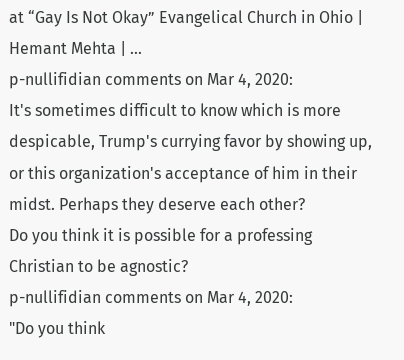at “Gay Is Not Okay” Evangelical Church in Ohio | Hemant Mehta | ...
p-nullifidian comments on Mar 4, 2020:
It's sometimes difficult to know which is more despicable, Trump's currying favor by showing up, or this organization's acceptance of him in their midst. Perhaps they deserve each other?
Do you think it is possible for a professing Christian to be agnostic?
p-nullifidian comments on Mar 4, 2020:
"Do you think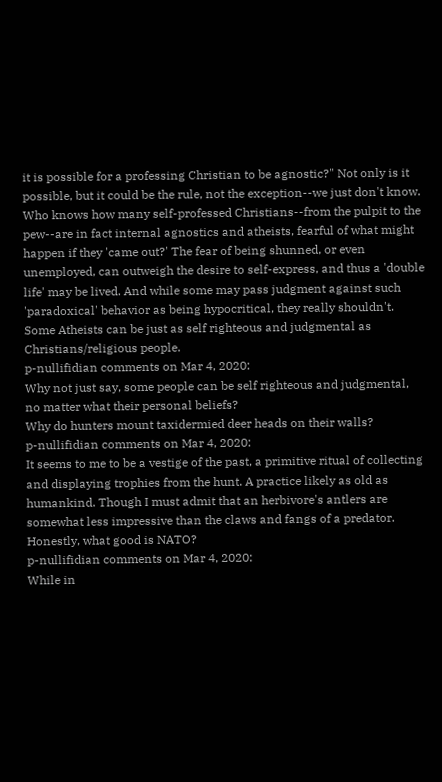it is possible for a professing Christian to be agnostic?" Not only is it possible, but it could be the rule, not the exception--we just don't know. Who knows how many self-professed Christians--from the pulpit to the pew--are in fact internal agnostics and atheists, fearful of what might happen if they 'came out?' The fear of being shunned, or even unemployed, can outweigh the desire to self-express, and thus a 'double life' may be lived. And while some may pass judgment against such 'paradoxical' behavior as being hypocritical, they really shouldn't.
Some Atheists can be just as self righteous and judgmental as Christians/religious people.
p-nullifidian comments on Mar 4, 2020:
Why not just say, some people can be self righteous and judgmental, no matter what their personal beliefs?
Why do hunters mount taxidermied deer heads on their walls?
p-nullifidian comments on Mar 4, 2020:
It seems to me to be a vestige of the past, a primitive ritual of collecting and displaying trophies from the hunt. A practice likely as old as humankind. Though I must admit that an herbivore's antlers are somewhat less impressive than the claws and fangs of a predator.
Honestly, what good is NATO?
p-nullifidian comments on Mar 4, 2020:
While in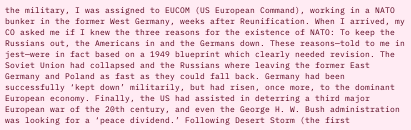the military, I was assigned to EUCOM (US European Command), working in a NATO bunker in the former West Germany, weeks after Reunification. When I arrived, my CO asked me if I knew the three reasons for the existence of NATO: To keep the Russians out, the Americans in and the Germans down. These reasons—told to me in jest—were in fact based on a 1949 blueprint which clearly needed revision. The Soviet Union had collapsed and the Russians where leaving the former East Germany and Poland as fast as they could fall back. Germany had been successfully ‘kept down’ militarily, but had risen, once more, to the dominant European economy. Finally, the US had assisted in deterring a third major European war of the 20th century, and even the George H. W. Bush administration was looking for a ‘peace dividend.’ Following Desert Storm (the first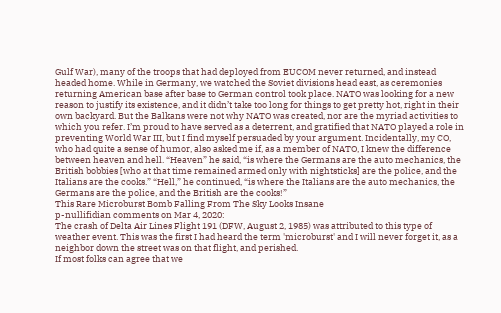Gulf War), many of the troops that had deployed from EUCOM never returned, and instead headed home. While in Germany, we watched the Soviet divisions head east, as ceremonies returning American base after base to German control took place. NATO was looking for a new reason to justify its existence, and it didn’t take too long for things to get pretty hot, right in their own backyard. But the Balkans were not why NATO was created, nor are the myriad activities to which you refer. I’m proud to have served as a deterrent, and gratified that NATO played a role in preventing World War III, but I find myself persuaded by your argument. Incidentally, my CO, who had quite a sense of humor, also asked me if, as a member of NATO, I knew the difference between heaven and hell. “Heaven” he said, “is where the Germans are the auto mechanics, the British bobbies [who at that time remained armed only with nightsticks] are the police, and the Italians are the cooks.” “Hell,” he continued, “is where the Italians are the auto mechanics, the Germans are the police, and the British are the cooks!”
This Rare Microburst Bomb Falling From The Sky Looks Insane
p-nullifidian comments on Mar 4, 2020:
The crash of Delta Air Lines Flight 191 (DFW, August 2, 1985) was attributed to this type of weather event. This was the first I had heard the term 'microburst' and I will never forget it, as a neighbor down the street was on that flight, and perished.
If most folks can agree that we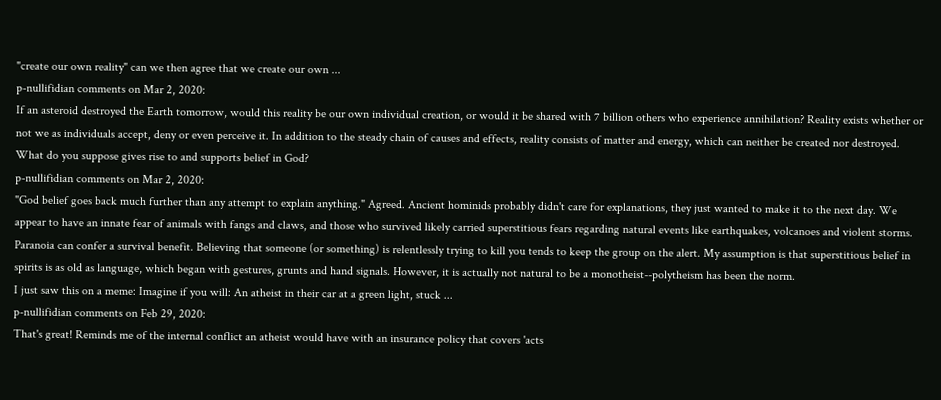"create our own reality" can we then agree that we create our own ...
p-nullifidian comments on Mar 2, 2020:
If an asteroid destroyed the Earth tomorrow, would this reality be our own individual creation, or would it be shared with 7 billion others who experience annihilation? Reality exists whether or not we as individuals accept, deny or even perceive it. In addition to the steady chain of causes and effects, reality consists of matter and energy, which can neither be created nor destroyed.
What do you suppose gives rise to and supports belief in God?
p-nullifidian comments on Mar 2, 2020:
"God belief goes back much further than any attempt to explain anything." Agreed. Ancient hominids probably didn't care for explanations, they just wanted to make it to the next day. We appear to have an innate fear of animals with fangs and claws, and those who survived likely carried superstitious fears regarding natural events like earthquakes, volcanoes and violent storms. Paranoia can confer a survival benefit. Believing that someone (or something) is relentlessly trying to kill you tends to keep the group on the alert. My assumption is that superstitious belief in spirits is as old as language, which began with gestures, grunts and hand signals. However, it is actually not natural to be a monotheist--polytheism has been the norm.
I just saw this on a meme: Imagine if you will: An atheist in their car at a green light, stuck ...
p-nullifidian comments on Feb 29, 2020:
That's great! Reminds me of the internal conflict an atheist would have with an insurance policy that covers 'acts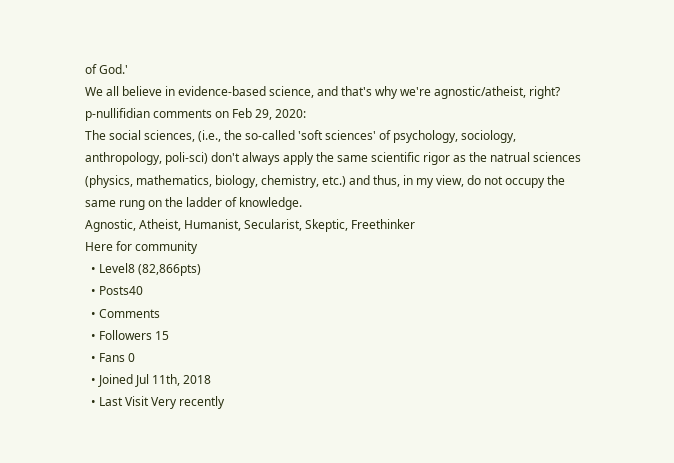of God.'
We all believe in evidence-based science, and that's why we're agnostic/atheist, right?
p-nullifidian comments on Feb 29, 2020:
The social sciences, (i.e., the so-called 'soft sciences' of psychology, sociology, anthropology, poli-sci) don't always apply the same scientific rigor as the natrual sciences (physics, mathematics, biology, chemistry, etc.) and thus, in my view, do not occupy the same rung on the ladder of knowledge.
Agnostic, Atheist, Humanist, Secularist, Skeptic, Freethinker
Here for community
  • Level8 (82,866pts)
  • Posts40
  • Comments
  • Followers 15
  • Fans 0
  • Joined Jul 11th, 2018
  • Last Visit Very recently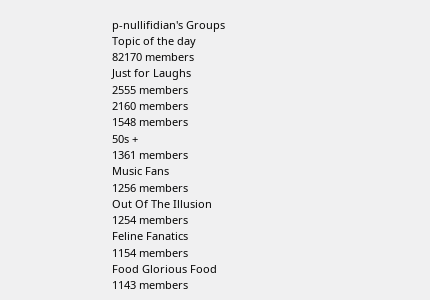p-nullifidian's Groups
Topic of the day
82170 members
Just for Laughs
2555 members
2160 members
1548 members
50s +
1361 members
Music Fans
1256 members
Out Of The Illusion
1254 members
Feline Fanatics
1154 members
Food Glorious Food
1143 members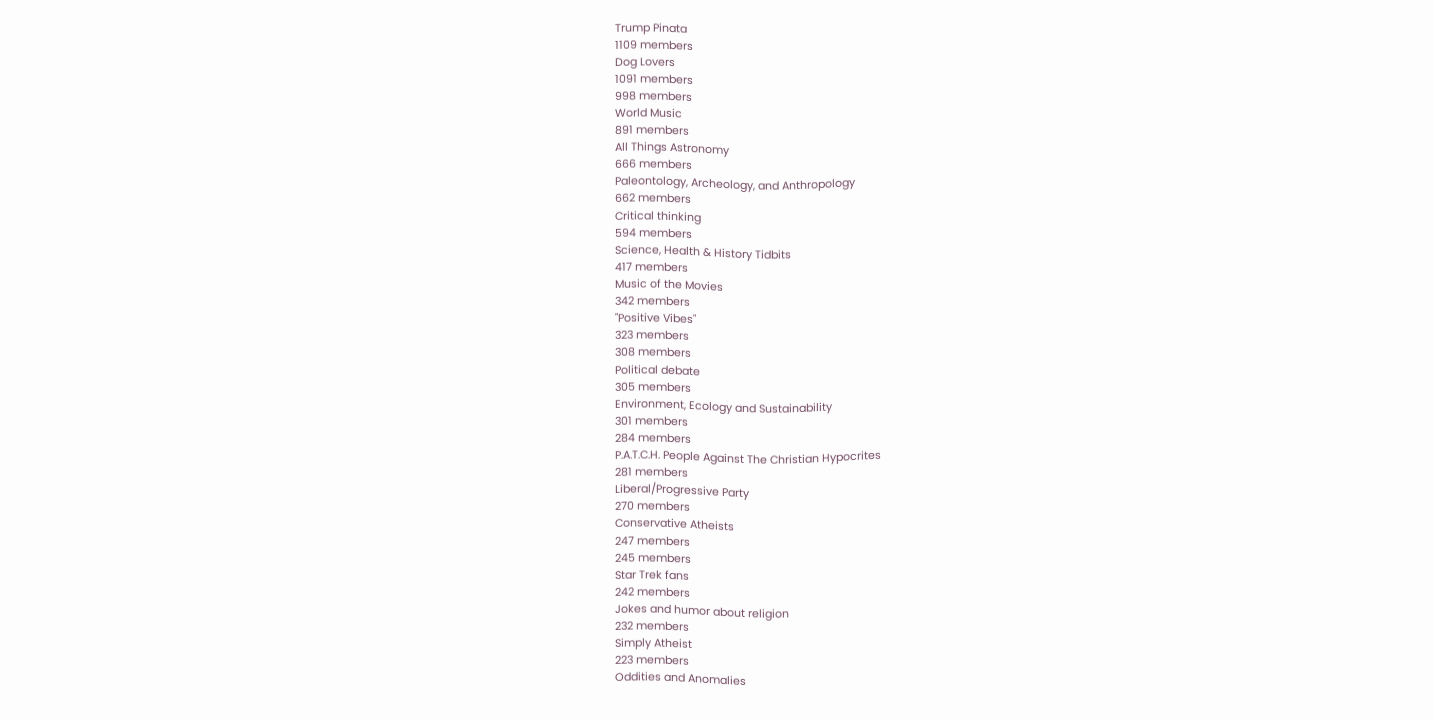Trump Pinata
1109 members
Dog Lovers
1091 members
998 members
World Music
891 members
All Things Astronomy
666 members
Paleontology, Archeology, and Anthropology
662 members
Critical thinking
594 members
Science, Health & History Tidbits
417 members
Music of the Movies
342 members
"Positive Vibes"
323 members
308 members
Political debate
305 members
Environment, Ecology and Sustainability
301 members
284 members
P.A.T.C.H. People Against The Christian Hypocrites
281 members
Liberal/Progressive Party
270 members
Conservative Atheists
247 members
245 members
Star Trek fans
242 members
Jokes and humor about religion
232 members
Simply Atheist
223 members
Oddities and Anomalies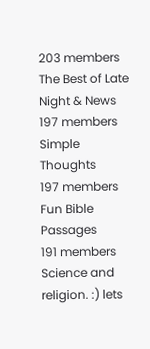203 members
The Best of Late Night & News
197 members
Simple Thoughts
197 members
Fun Bible Passages
191 members
Science and religion. :) lets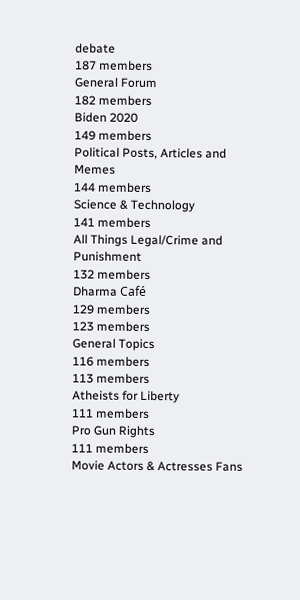debate
187 members
General Forum
182 members
Biden 2020
149 members
Political Posts, Articles and Memes
144 members
Science & Technology
141 members
All Things Legal/Crime and Punishment
132 members
Dharma Café
129 members
123 members
General Topics
116 members
113 members
Atheists for Liberty
111 members
Pro Gun Rights
111 members
Movie Actors & Actresses Fans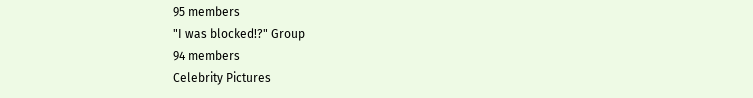95 members
"I was blocked!?" Group
94 members
Celebrity Pictures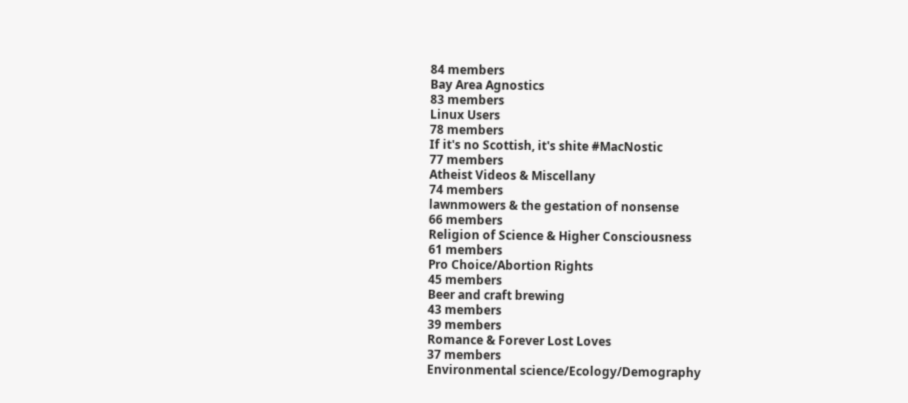84 members
Bay Area Agnostics
83 members
Linux Users
78 members
If it's no Scottish, it's shite #MacNostic
77 members
Atheist Videos & Miscellany
74 members
lawnmowers & the gestation of nonsense
66 members
Religion of Science & Higher Consciousness
61 members
Pro Choice/Abortion Rights
45 members
Beer and craft brewing
43 members
39 members
Romance & Forever Lost Loves
37 members
Environmental science/Ecology/Demography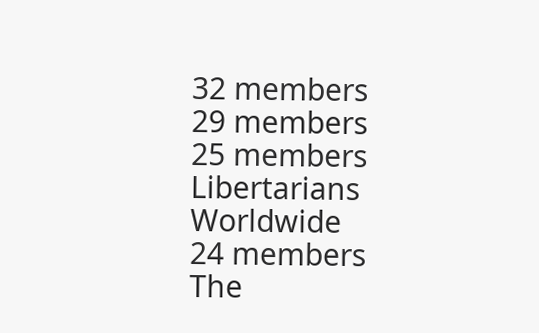32 members
29 members
25 members
Libertarians Worldwide
24 members
The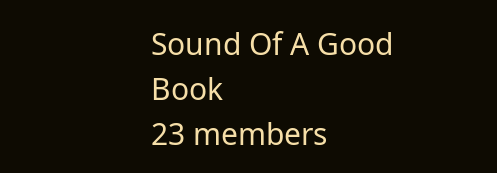Sound Of A Good Book
23 members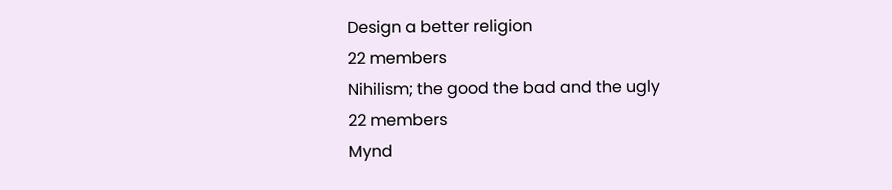Design a better religion
22 members
Nihilism; the good the bad and the ugly
22 members
Mynd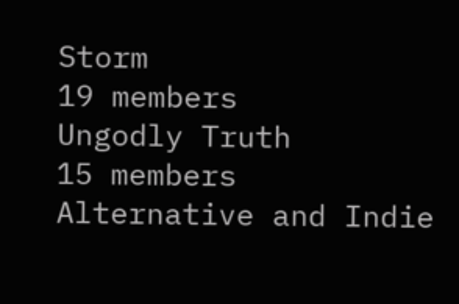Storm
19 members
Ungodly Truth
15 members
Alternative and Indie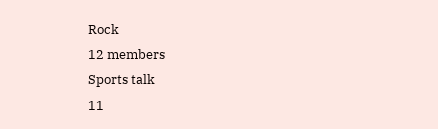Rock
12 members
Sports talk
11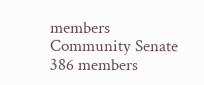members
Community Senate
386 members